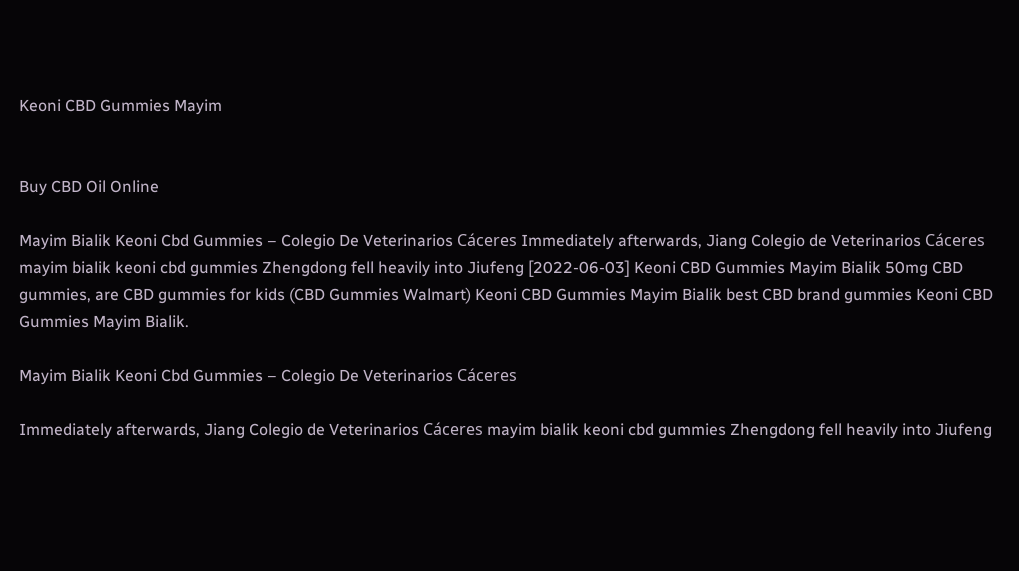Keoni CBD Gummies Mayim


Buy CBD Oil Online

Mayim Bialik Keoni Cbd Gummies – Colegio De Veterinarios Cáceres Immediately afterwards, Jiang Colegio de Veterinarios Cáceres mayim bialik keoni cbd gummies Zhengdong fell heavily into Jiufeng [2022-06-03] Keoni CBD Gummies Mayim Bialik 50mg CBD gummies, are CBD gummies for kids (CBD Gummies Walmart) Keoni CBD Gummies Mayim Bialik best CBD brand gummies Keoni CBD Gummies Mayim Bialik.

Mayim Bialik Keoni Cbd Gummies – Colegio De Veterinarios Cáceres

Immediately afterwards, Jiang Colegio de Veterinarios Cáceres mayim bialik keoni cbd gummies Zhengdong fell heavily into Jiufeng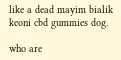like a dead mayim bialik keoni cbd gummies dog.

who are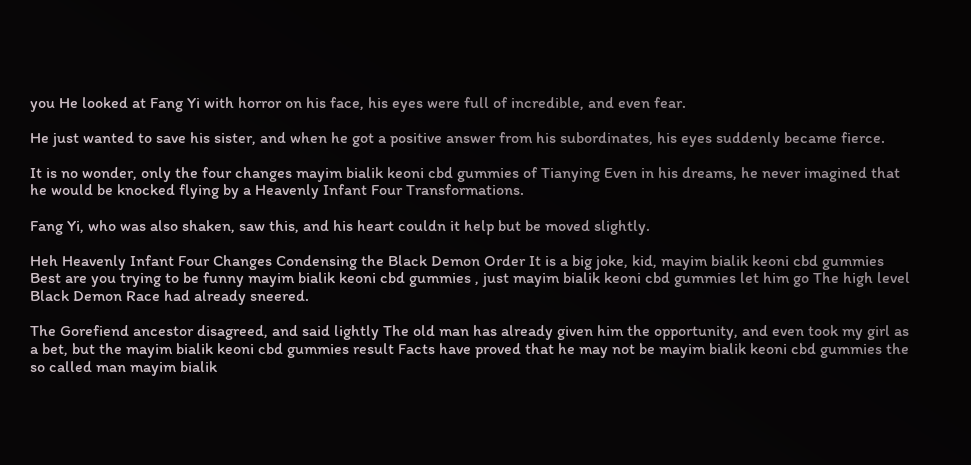you He looked at Fang Yi with horror on his face, his eyes were full of incredible, and even fear.

He just wanted to save his sister, and when he got a positive answer from his subordinates, his eyes suddenly became fierce.

It is no wonder, only the four changes mayim bialik keoni cbd gummies of Tianying Even in his dreams, he never imagined that he would be knocked flying by a Heavenly Infant Four Transformations.

Fang Yi, who was also shaken, saw this, and his heart couldn it help but be moved slightly.

Heh Heavenly Infant Four Changes Condensing the Black Demon Order It is a big joke, kid, mayim bialik keoni cbd gummies Best are you trying to be funny mayim bialik keoni cbd gummies , just mayim bialik keoni cbd gummies let him go The high level Black Demon Race had already sneered.

The Gorefiend ancestor disagreed, and said lightly The old man has already given him the opportunity, and even took my girl as a bet, but the mayim bialik keoni cbd gummies result Facts have proved that he may not be mayim bialik keoni cbd gummies the so called man mayim bialik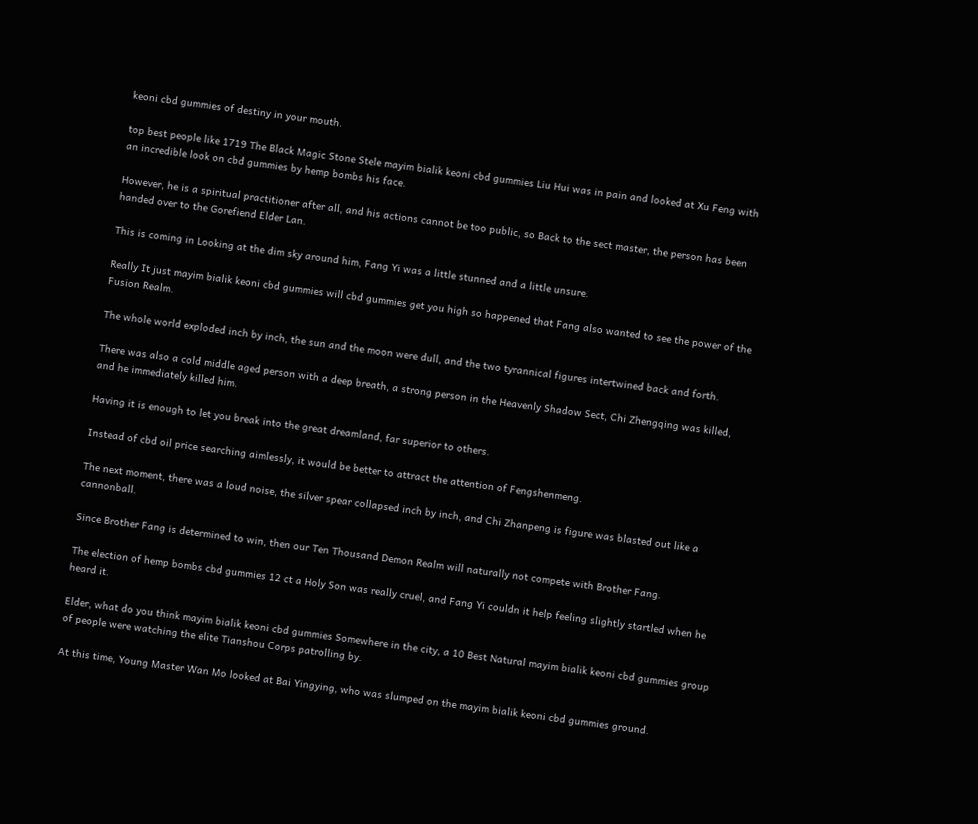keoni cbd gummies of destiny in your mouth.

top best people like 1719 The Black Magic Stone Stele mayim bialik keoni cbd gummies Liu Hui was in pain and looked at Xu Feng with an incredible look on cbd gummies by hemp bombs his face.

However, he is a spiritual practitioner after all, and his actions cannot be too public, so Back to the sect master, the person has been handed over to the Gorefiend Elder Lan.

This is coming in Looking at the dim sky around him, Fang Yi was a little stunned and a little unsure.

Really It just mayim bialik keoni cbd gummies will cbd gummies get you high so happened that Fang also wanted to see the power of the Fusion Realm.

The whole world exploded inch by inch, the sun and the moon were dull, and the two tyrannical figures intertwined back and forth.

There was also a cold middle aged person with a deep breath, a strong person in the Heavenly Shadow Sect, Chi Zhengqing was killed, and he immediately killed him.

Having it is enough to let you break into the great dreamland, far superior to others.

Instead of cbd oil price searching aimlessly, it would be better to attract the attention of Fengshenmeng.

The next moment, there was a loud noise, the silver spear collapsed inch by inch, and Chi Zhanpeng is figure was blasted out like a cannonball.

Since Brother Fang is determined to win, then our Ten Thousand Demon Realm will naturally not compete with Brother Fang.

The election of hemp bombs cbd gummies 12 ct a Holy Son was really cruel, and Fang Yi couldn it help feeling slightly startled when he heard it.

Elder, what do you think mayim bialik keoni cbd gummies Somewhere in the city, a 10 Best Natural mayim bialik keoni cbd gummies group of people were watching the elite Tianshou Corps patrolling by.

At this time, Young Master Wan Mo looked at Bai Yingying, who was slumped on the mayim bialik keoni cbd gummies ground.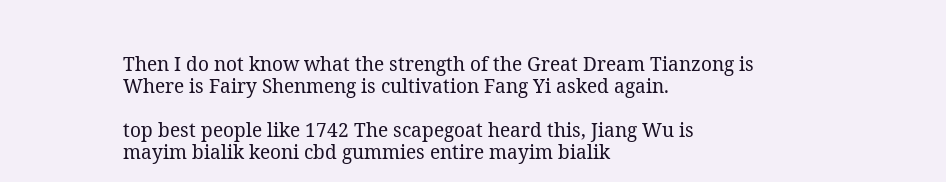Then I do not know what the strength of the Great Dream Tianzong is Where is Fairy Shenmeng is cultivation Fang Yi asked again.

top best people like 1742 The scapegoat heard this, Jiang Wu is mayim bialik keoni cbd gummies entire mayim bialik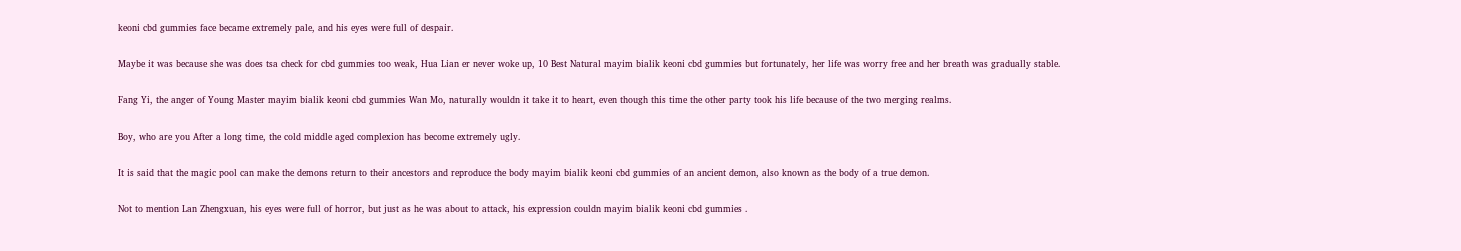keoni cbd gummies face became extremely pale, and his eyes were full of despair.

Maybe it was because she was does tsa check for cbd gummies too weak, Hua Lian er never woke up, 10 Best Natural mayim bialik keoni cbd gummies but fortunately, her life was worry free and her breath was gradually stable.

Fang Yi, the anger of Young Master mayim bialik keoni cbd gummies Wan Mo, naturally wouldn it take it to heart, even though this time the other party took his life because of the two merging realms.

Boy, who are you After a long time, the cold middle aged complexion has become extremely ugly.

It is said that the magic pool can make the demons return to their ancestors and reproduce the body mayim bialik keoni cbd gummies of an ancient demon, also known as the body of a true demon.

Not to mention Lan Zhengxuan, his eyes were full of horror, but just as he was about to attack, his expression couldn mayim bialik keoni cbd gummies .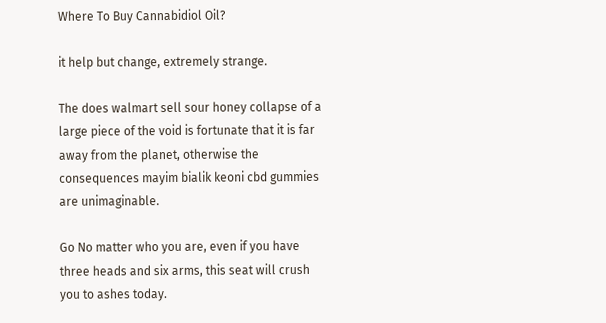Where To Buy Cannabidiol Oil?

it help but change, extremely strange.

The does walmart sell sour honey collapse of a large piece of the void is fortunate that it is far away from the planet, otherwise the consequences mayim bialik keoni cbd gummies are unimaginable.

Go No matter who you are, even if you have three heads and six arms, this seat will crush you to ashes today.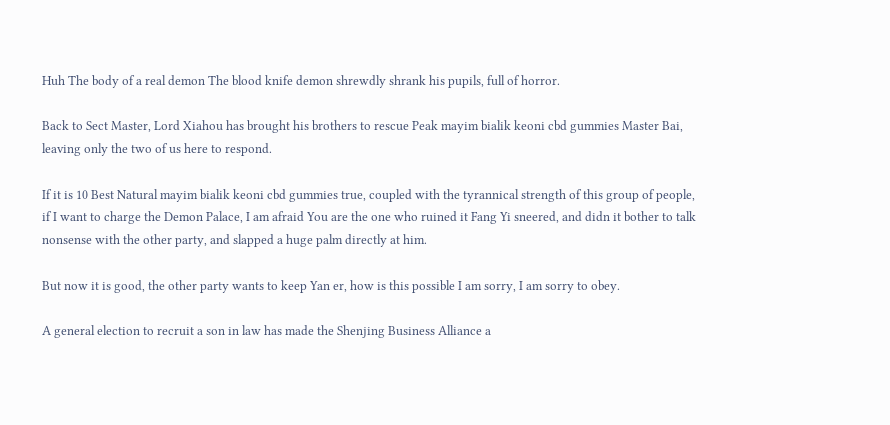Huh The body of a real demon The blood knife demon shrewdly shrank his pupils, full of horror.

Back to Sect Master, Lord Xiahou has brought his brothers to rescue Peak mayim bialik keoni cbd gummies Master Bai, leaving only the two of us here to respond.

If it is 10 Best Natural mayim bialik keoni cbd gummies true, coupled with the tyrannical strength of this group of people, if I want to charge the Demon Palace, I am afraid You are the one who ruined it Fang Yi sneered, and didn it bother to talk nonsense with the other party, and slapped a huge palm directly at him.

But now it is good, the other party wants to keep Yan er, how is this possible I am sorry, I am sorry to obey.

A general election to recruit a son in law has made the Shenjing Business Alliance a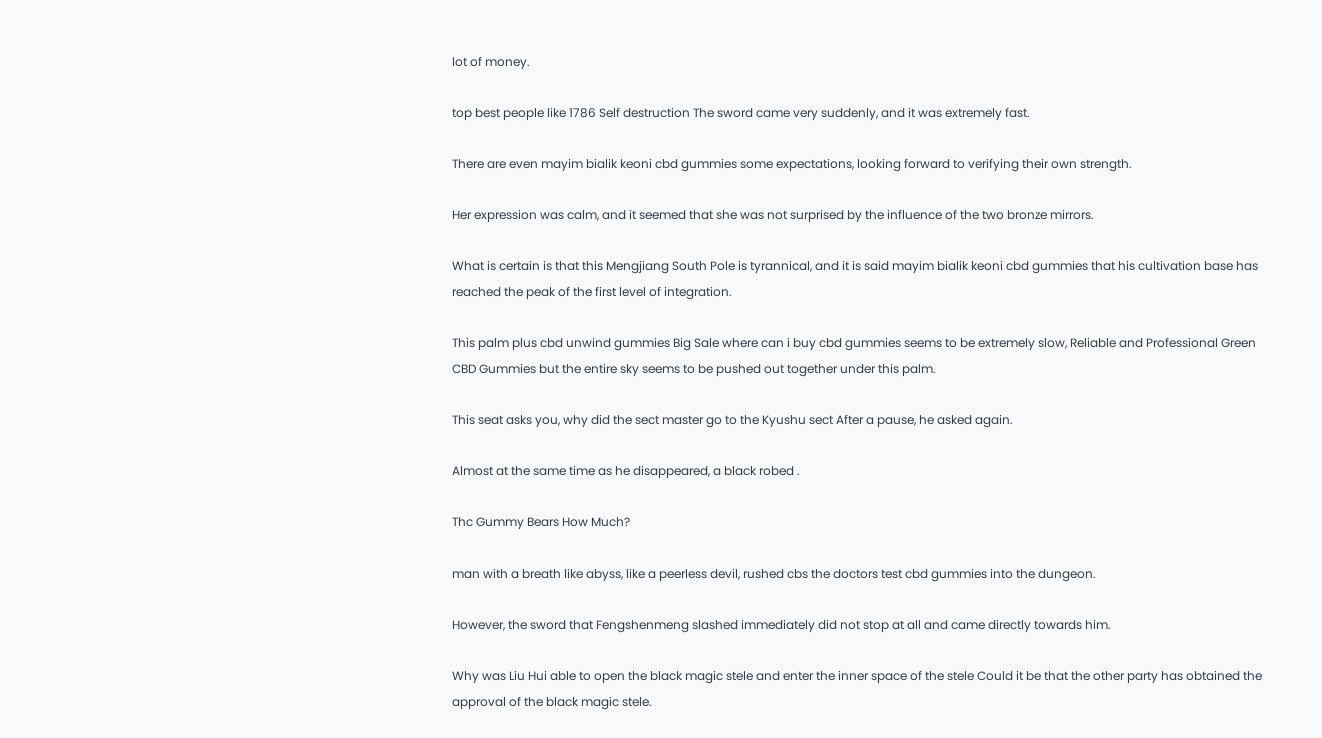lot of money.

top best people like 1786 Self destruction The sword came very suddenly, and it was extremely fast.

There are even mayim bialik keoni cbd gummies some expectations, looking forward to verifying their own strength.

Her expression was calm, and it seemed that she was not surprised by the influence of the two bronze mirrors.

What is certain is that this Mengjiang South Pole is tyrannical, and it is said mayim bialik keoni cbd gummies that his cultivation base has reached the peak of the first level of integration.

This palm plus cbd unwind gummies Big Sale where can i buy cbd gummies seems to be extremely slow, Reliable and Professional Green CBD Gummies but the entire sky seems to be pushed out together under this palm.

This seat asks you, why did the sect master go to the Kyushu sect After a pause, he asked again.

Almost at the same time as he disappeared, a black robed .

Thc Gummy Bears How Much?

man with a breath like abyss, like a peerless devil, rushed cbs the doctors test cbd gummies into the dungeon.

However, the sword that Fengshenmeng slashed immediately did not stop at all and came directly towards him.

Why was Liu Hui able to open the black magic stele and enter the inner space of the stele Could it be that the other party has obtained the approval of the black magic stele.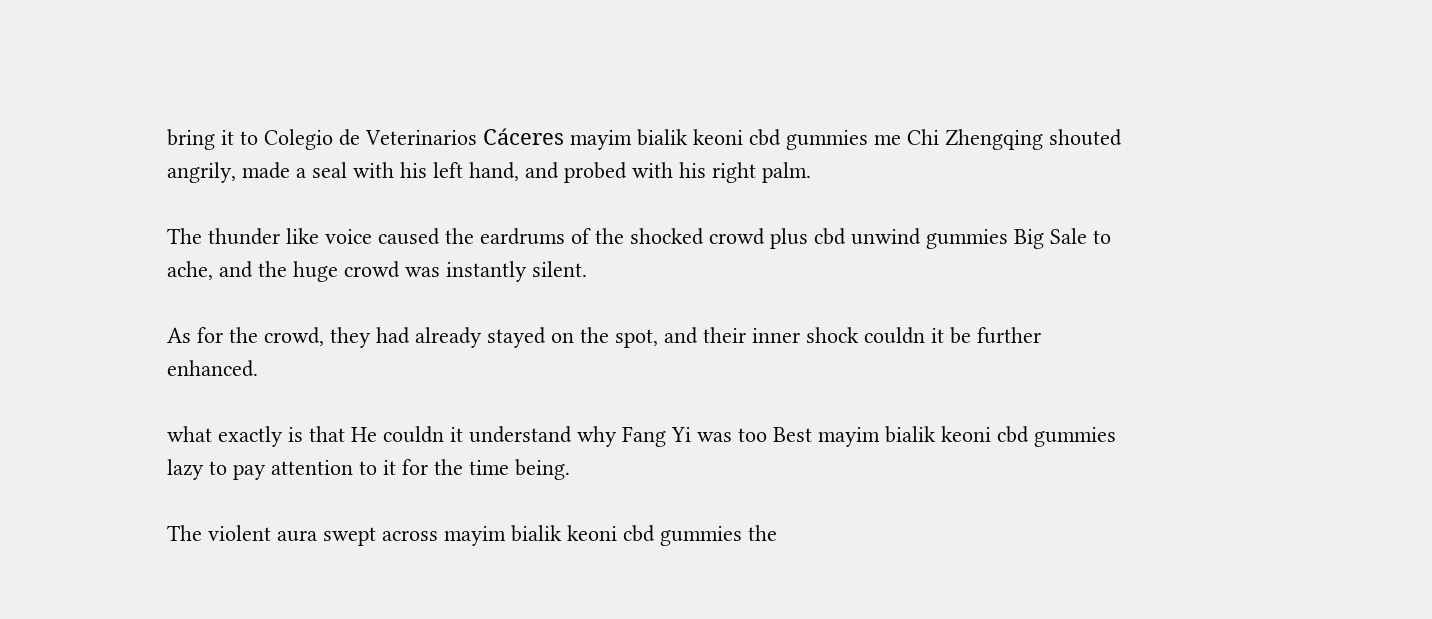bring it to Colegio de Veterinarios Cáceres mayim bialik keoni cbd gummies me Chi Zhengqing shouted angrily, made a seal with his left hand, and probed with his right palm.

The thunder like voice caused the eardrums of the shocked crowd plus cbd unwind gummies Big Sale to ache, and the huge crowd was instantly silent.

As for the crowd, they had already stayed on the spot, and their inner shock couldn it be further enhanced.

what exactly is that He couldn it understand why Fang Yi was too Best mayim bialik keoni cbd gummies lazy to pay attention to it for the time being.

The violent aura swept across mayim bialik keoni cbd gummies the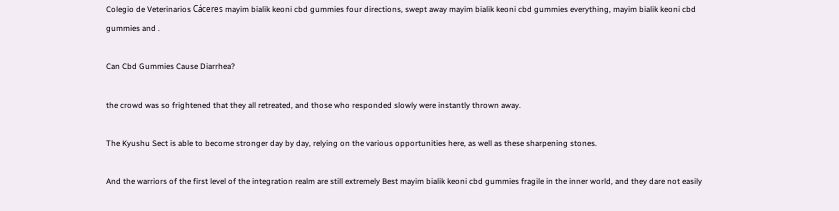Colegio de Veterinarios Cáceres mayim bialik keoni cbd gummies four directions, swept away mayim bialik keoni cbd gummies everything, mayim bialik keoni cbd gummies and .

Can Cbd Gummies Cause Diarrhea?

the crowd was so frightened that they all retreated, and those who responded slowly were instantly thrown away.

The Kyushu Sect is able to become stronger day by day, relying on the various opportunities here, as well as these sharpening stones.

And the warriors of the first level of the integration realm are still extremely Best mayim bialik keoni cbd gummies fragile in the inner world, and they dare not easily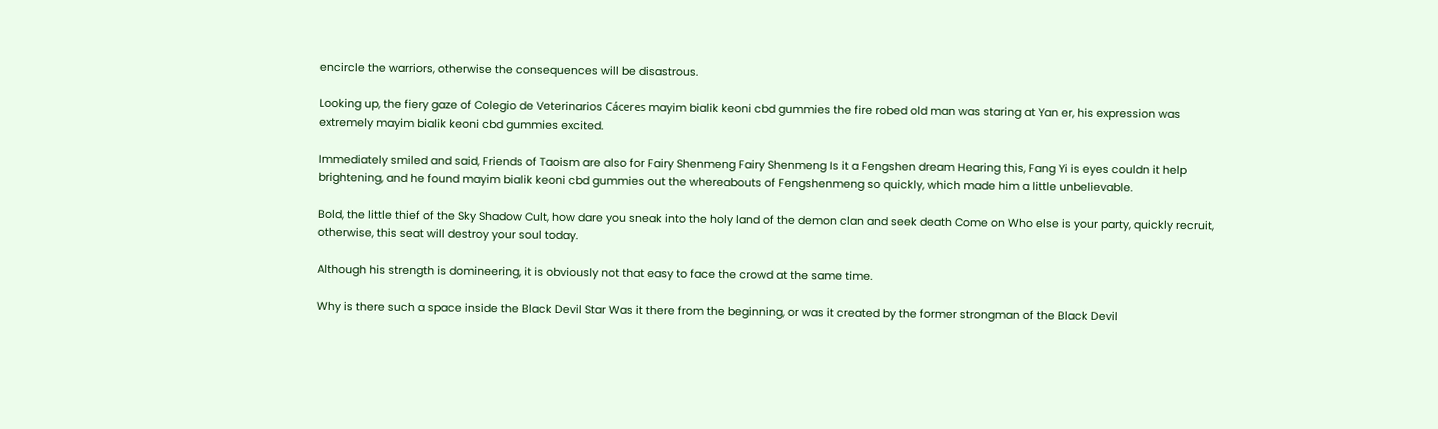encircle the warriors, otherwise the consequences will be disastrous.

Looking up, the fiery gaze of Colegio de Veterinarios Cáceres mayim bialik keoni cbd gummies the fire robed old man was staring at Yan er, his expression was extremely mayim bialik keoni cbd gummies excited.

Immediately smiled and said, Friends of Taoism are also for Fairy Shenmeng Fairy Shenmeng Is it a Fengshen dream Hearing this, Fang Yi is eyes couldn it help brightening, and he found mayim bialik keoni cbd gummies out the whereabouts of Fengshenmeng so quickly, which made him a little unbelievable.

Bold, the little thief of the Sky Shadow Cult, how dare you sneak into the holy land of the demon clan and seek death Come on Who else is your party, quickly recruit, otherwise, this seat will destroy your soul today.

Although his strength is domineering, it is obviously not that easy to face the crowd at the same time.

Why is there such a space inside the Black Devil Star Was it there from the beginning, or was it created by the former strongman of the Black Devil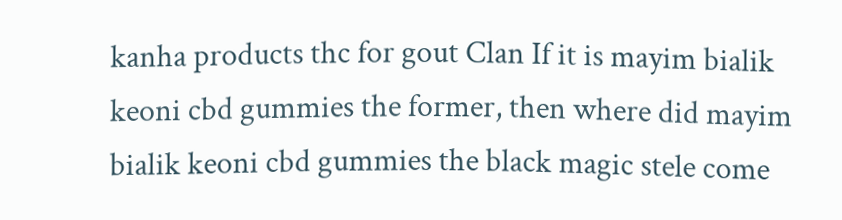kanha products thc for gout Clan If it is mayim bialik keoni cbd gummies the former, then where did mayim bialik keoni cbd gummies the black magic stele come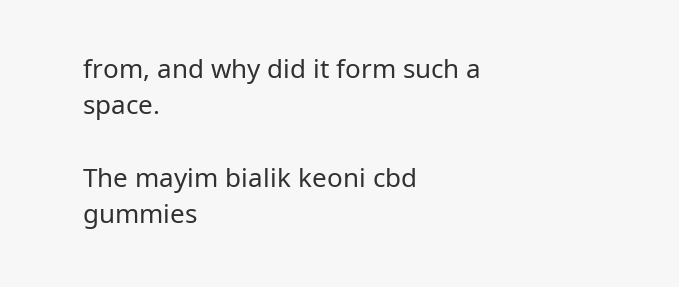from, and why did it form such a space.

The mayim bialik keoni cbd gummies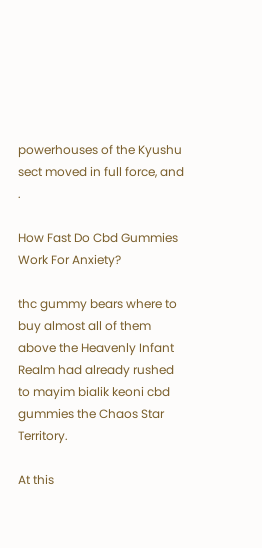powerhouses of the Kyushu sect moved in full force, and .

How Fast Do Cbd Gummies Work For Anxiety?

thc gummy bears where to buy almost all of them above the Heavenly Infant Realm had already rushed to mayim bialik keoni cbd gummies the Chaos Star Territory.

At this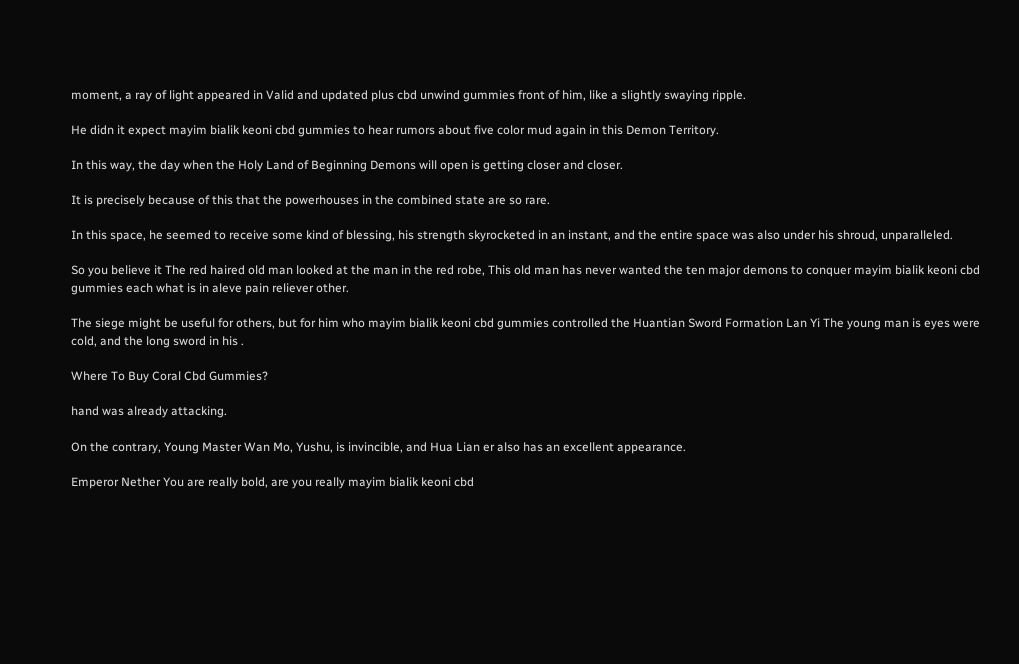moment, a ray of light appeared in Valid and updated plus cbd unwind gummies front of him, like a slightly swaying ripple.

He didn it expect mayim bialik keoni cbd gummies to hear rumors about five color mud again in this Demon Territory.

In this way, the day when the Holy Land of Beginning Demons will open is getting closer and closer.

It is precisely because of this that the powerhouses in the combined state are so rare.

In this space, he seemed to receive some kind of blessing, his strength skyrocketed in an instant, and the entire space was also under his shroud, unparalleled.

So you believe it The red haired old man looked at the man in the red robe, This old man has never wanted the ten major demons to conquer mayim bialik keoni cbd gummies each what is in aleve pain reliever other.

The siege might be useful for others, but for him who mayim bialik keoni cbd gummies controlled the Huantian Sword Formation Lan Yi The young man is eyes were cold, and the long sword in his .

Where To Buy Coral Cbd Gummies?

hand was already attacking.

On the contrary, Young Master Wan Mo, Yushu, is invincible, and Hua Lian er also has an excellent appearance.

Emperor Nether You are really bold, are you really mayim bialik keoni cbd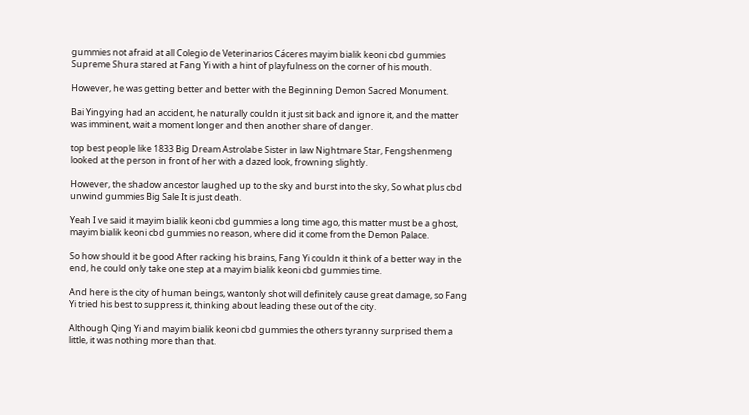gummies not afraid at all Colegio de Veterinarios Cáceres mayim bialik keoni cbd gummies Supreme Shura stared at Fang Yi with a hint of playfulness on the corner of his mouth.

However, he was getting better and better with the Beginning Demon Sacred Monument.

Bai Yingying had an accident, he naturally couldn it just sit back and ignore it, and the matter was imminent, wait a moment longer and then another share of danger.

top best people like 1833 Big Dream Astrolabe Sister in law Nightmare Star, Fengshenmeng looked at the person in front of her with a dazed look, frowning slightly.

However, the shadow ancestor laughed up to the sky and burst into the sky, So what plus cbd unwind gummies Big Sale It is just death.

Yeah I ve said it mayim bialik keoni cbd gummies a long time ago, this matter must be a ghost, mayim bialik keoni cbd gummies no reason, where did it come from the Demon Palace.

So how should it be good After racking his brains, Fang Yi couldn it think of a better way in the end, he could only take one step at a mayim bialik keoni cbd gummies time.

And here is the city of human beings, wantonly shot will definitely cause great damage, so Fang Yi tried his best to suppress it, thinking about leading these out of the city.

Although Qing Yi and mayim bialik keoni cbd gummies the others tyranny surprised them a little, it was nothing more than that.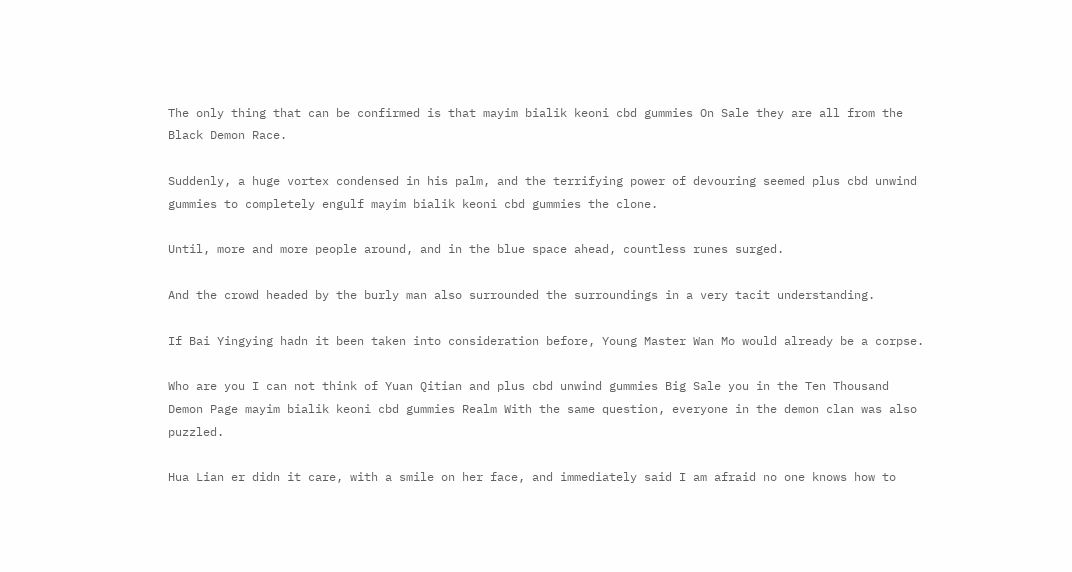The only thing that can be confirmed is that mayim bialik keoni cbd gummies On Sale they are all from the Black Demon Race.

Suddenly, a huge vortex condensed in his palm, and the terrifying power of devouring seemed plus cbd unwind gummies to completely engulf mayim bialik keoni cbd gummies the clone.

Until, more and more people around, and in the blue space ahead, countless runes surged.

And the crowd headed by the burly man also surrounded the surroundings in a very tacit understanding.

If Bai Yingying hadn it been taken into consideration before, Young Master Wan Mo would already be a corpse.

Who are you I can not think of Yuan Qitian and plus cbd unwind gummies Big Sale you in the Ten Thousand Demon Page mayim bialik keoni cbd gummies Realm With the same question, everyone in the demon clan was also puzzled.

Hua Lian er didn it care, with a smile on her face, and immediately said I am afraid no one knows how to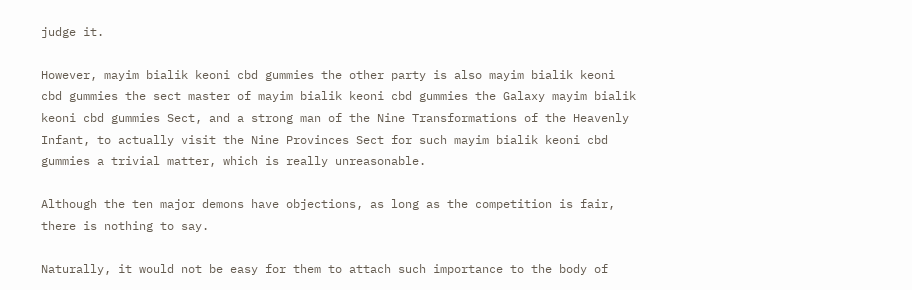judge it.

However, mayim bialik keoni cbd gummies the other party is also mayim bialik keoni cbd gummies the sect master of mayim bialik keoni cbd gummies the Galaxy mayim bialik keoni cbd gummies Sect, and a strong man of the Nine Transformations of the Heavenly Infant, to actually visit the Nine Provinces Sect for such mayim bialik keoni cbd gummies a trivial matter, which is really unreasonable.

Although the ten major demons have objections, as long as the competition is fair, there is nothing to say.

Naturally, it would not be easy for them to attach such importance to the body of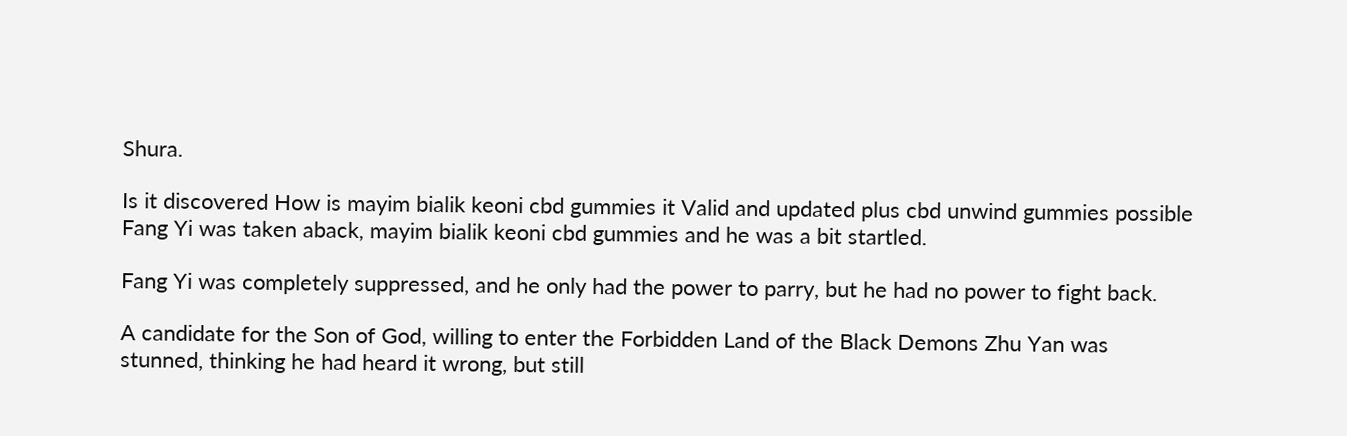Shura.

Is it discovered How is mayim bialik keoni cbd gummies it Valid and updated plus cbd unwind gummies possible Fang Yi was taken aback, mayim bialik keoni cbd gummies and he was a bit startled.

Fang Yi was completely suppressed, and he only had the power to parry, but he had no power to fight back.

A candidate for the Son of God, willing to enter the Forbidden Land of the Black Demons Zhu Yan was stunned, thinking he had heard it wrong, but still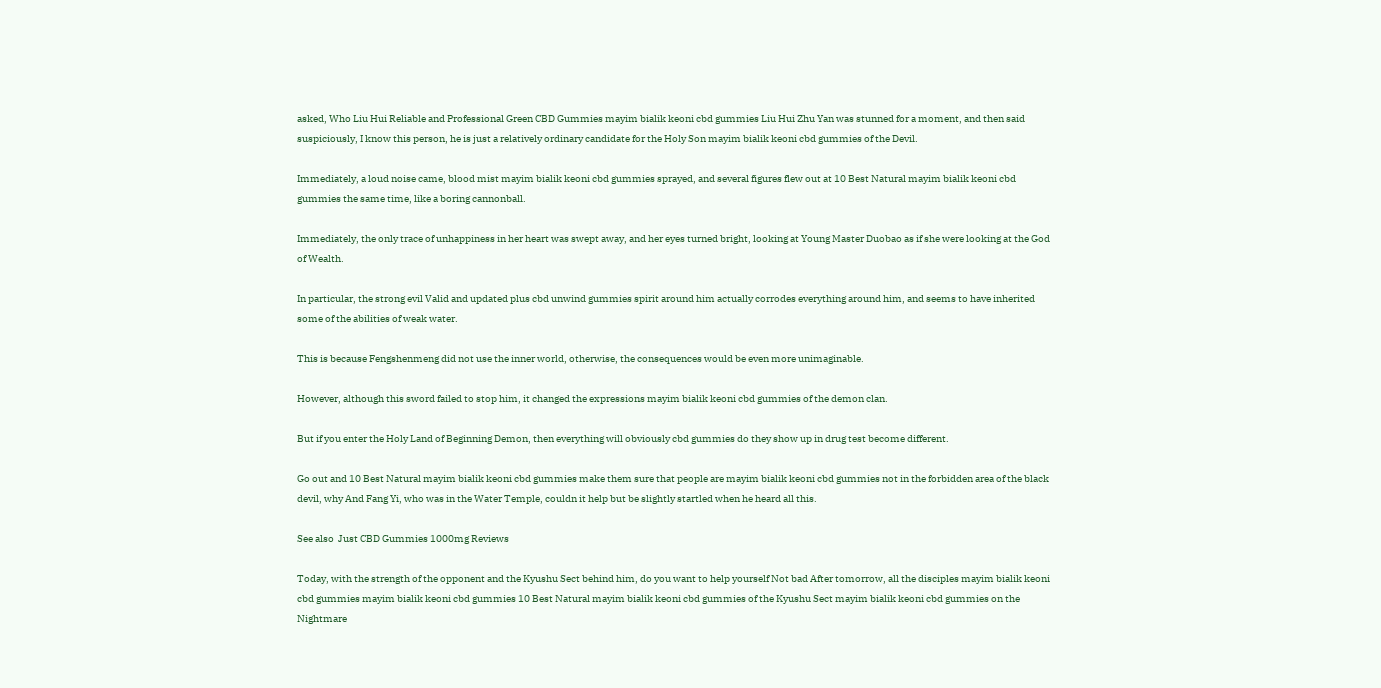asked, Who Liu Hui Reliable and Professional Green CBD Gummies mayim bialik keoni cbd gummies Liu Hui Zhu Yan was stunned for a moment, and then said suspiciously, I know this person, he is just a relatively ordinary candidate for the Holy Son mayim bialik keoni cbd gummies of the Devil.

Immediately, a loud noise came, blood mist mayim bialik keoni cbd gummies sprayed, and several figures flew out at 10 Best Natural mayim bialik keoni cbd gummies the same time, like a boring cannonball.

Immediately, the only trace of unhappiness in her heart was swept away, and her eyes turned bright, looking at Young Master Duobao as if she were looking at the God of Wealth.

In particular, the strong evil Valid and updated plus cbd unwind gummies spirit around him actually corrodes everything around him, and seems to have inherited some of the abilities of weak water.

This is because Fengshenmeng did not use the inner world, otherwise, the consequences would be even more unimaginable.

However, although this sword failed to stop him, it changed the expressions mayim bialik keoni cbd gummies of the demon clan.

But if you enter the Holy Land of Beginning Demon, then everything will obviously cbd gummies do they show up in drug test become different.

Go out and 10 Best Natural mayim bialik keoni cbd gummies make them sure that people are mayim bialik keoni cbd gummies not in the forbidden area of the black devil, why And Fang Yi, who was in the Water Temple, couldn it help but be slightly startled when he heard all this.

See also  Just CBD Gummies 1000mg Reviews

Today, with the strength of the opponent and the Kyushu Sect behind him, do you want to help yourself Not bad After tomorrow, all the disciples mayim bialik keoni cbd gummies mayim bialik keoni cbd gummies 10 Best Natural mayim bialik keoni cbd gummies of the Kyushu Sect mayim bialik keoni cbd gummies on the Nightmare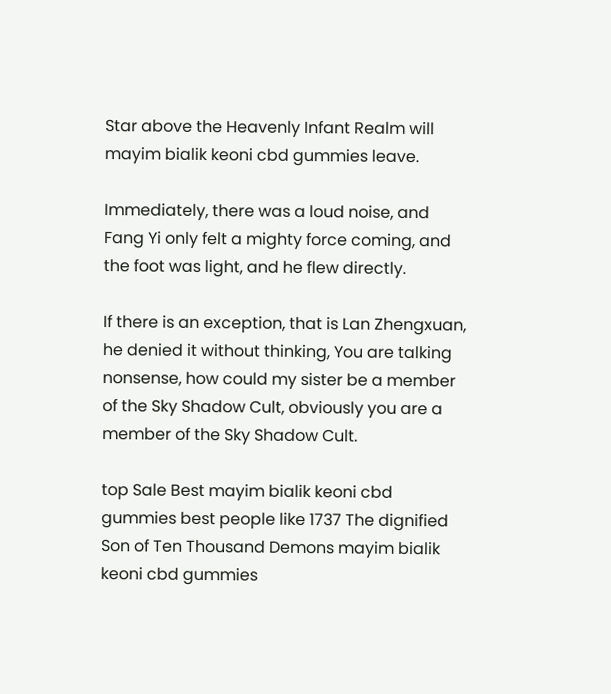Star above the Heavenly Infant Realm will mayim bialik keoni cbd gummies leave.

Immediately, there was a loud noise, and Fang Yi only felt a mighty force coming, and the foot was light, and he flew directly.

If there is an exception, that is Lan Zhengxuan, he denied it without thinking, You are talking nonsense, how could my sister be a member of the Sky Shadow Cult, obviously you are a member of the Sky Shadow Cult.

top Sale Best mayim bialik keoni cbd gummies best people like 1737 The dignified Son of Ten Thousand Demons mayim bialik keoni cbd gummies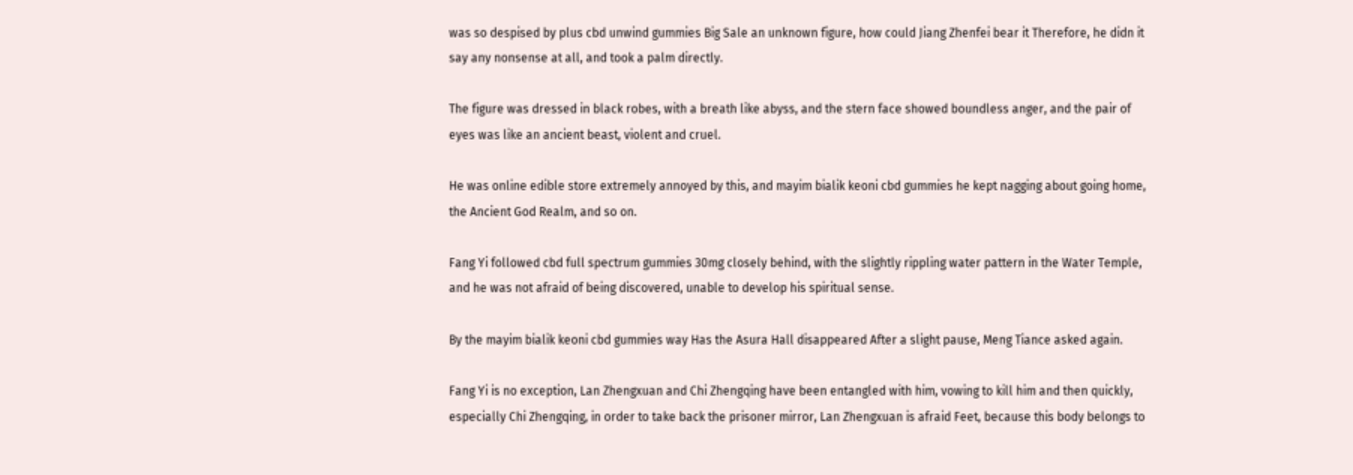was so despised by plus cbd unwind gummies Big Sale an unknown figure, how could Jiang Zhenfei bear it Therefore, he didn it say any nonsense at all, and took a palm directly.

The figure was dressed in black robes, with a breath like abyss, and the stern face showed boundless anger, and the pair of eyes was like an ancient beast, violent and cruel.

He was online edible store extremely annoyed by this, and mayim bialik keoni cbd gummies he kept nagging about going home, the Ancient God Realm, and so on.

Fang Yi followed cbd full spectrum gummies 30mg closely behind, with the slightly rippling water pattern in the Water Temple, and he was not afraid of being discovered, unable to develop his spiritual sense.

By the mayim bialik keoni cbd gummies way Has the Asura Hall disappeared After a slight pause, Meng Tiance asked again.

Fang Yi is no exception, Lan Zhengxuan and Chi Zhengqing have been entangled with him, vowing to kill him and then quickly, especially Chi Zhengqing, in order to take back the prisoner mirror, Lan Zhengxuan is afraid Feet, because this body belongs to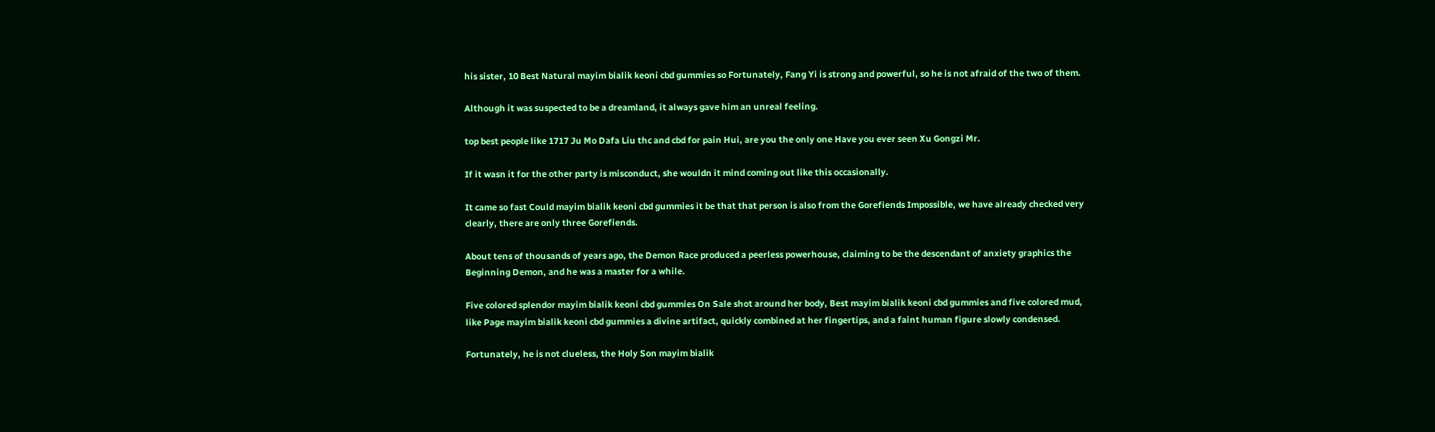his sister, 10 Best Natural mayim bialik keoni cbd gummies so Fortunately, Fang Yi is strong and powerful, so he is not afraid of the two of them.

Although it was suspected to be a dreamland, it always gave him an unreal feeling.

top best people like 1717 Ju Mo Dafa Liu thc and cbd for pain Hui, are you the only one Have you ever seen Xu Gongzi Mr.

If it wasn it for the other party is misconduct, she wouldn it mind coming out like this occasionally.

It came so fast Could mayim bialik keoni cbd gummies it be that that person is also from the Gorefiends Impossible, we have already checked very clearly, there are only three Gorefiends.

About tens of thousands of years ago, the Demon Race produced a peerless powerhouse, claiming to be the descendant of anxiety graphics the Beginning Demon, and he was a master for a while.

Five colored splendor mayim bialik keoni cbd gummies On Sale shot around her body, Best mayim bialik keoni cbd gummies and five colored mud, like Page mayim bialik keoni cbd gummies a divine artifact, quickly combined at her fingertips, and a faint human figure slowly condensed.

Fortunately, he is not clueless, the Holy Son mayim bialik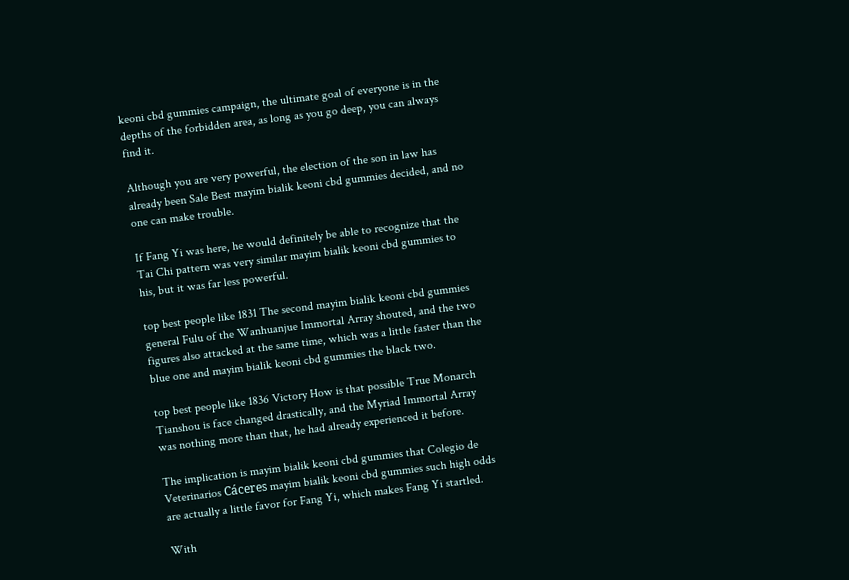keoni cbd gummies campaign, the ultimate goal of everyone is in the depths of the forbidden area, as long as you go deep, you can always find it.

Although you are very powerful, the election of the son in law has already been Sale Best mayim bialik keoni cbd gummies decided, and no one can make trouble.

If Fang Yi was here, he would definitely be able to recognize that the Tai Chi pattern was very similar mayim bialik keoni cbd gummies to his, but it was far less powerful.

top best people like 1831 The second mayim bialik keoni cbd gummies general Fulu of the Wanhuanjue Immortal Array shouted, and the two figures also attacked at the same time, which was a little faster than the blue one and mayim bialik keoni cbd gummies the black two.

top best people like 1836 Victory How is that possible True Monarch Tianshou is face changed drastically, and the Myriad Immortal Array was nothing more than that, he had already experienced it before.

The implication is mayim bialik keoni cbd gummies that Colegio de Veterinarios Cáceres mayim bialik keoni cbd gummies such high odds are actually a little favor for Fang Yi, which makes Fang Yi startled.

With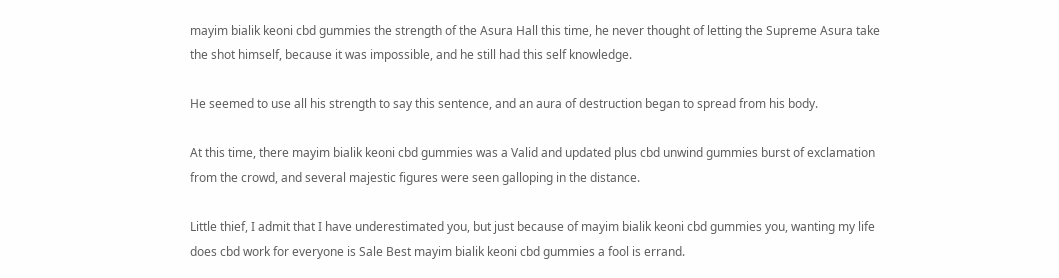mayim bialik keoni cbd gummies the strength of the Asura Hall this time, he never thought of letting the Supreme Asura take the shot himself, because it was impossible, and he still had this self knowledge.

He seemed to use all his strength to say this sentence, and an aura of destruction began to spread from his body.

At this time, there mayim bialik keoni cbd gummies was a Valid and updated plus cbd unwind gummies burst of exclamation from the crowd, and several majestic figures were seen galloping in the distance.

Little thief, I admit that I have underestimated you, but just because of mayim bialik keoni cbd gummies you, wanting my life does cbd work for everyone is Sale Best mayim bialik keoni cbd gummies a fool is errand.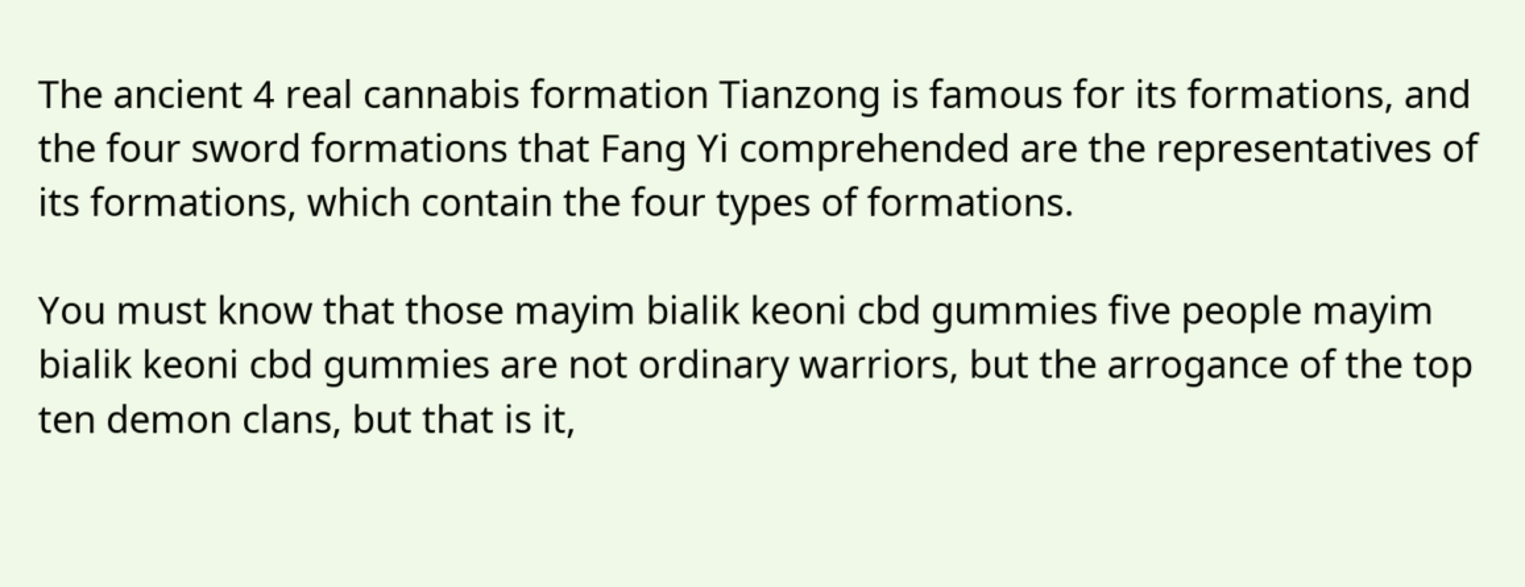The ancient 4 real cannabis formation Tianzong is famous for its formations, and the four sword formations that Fang Yi comprehended are the representatives of its formations, which contain the four types of formations.

You must know that those mayim bialik keoni cbd gummies five people mayim bialik keoni cbd gummies are not ordinary warriors, but the arrogance of the top ten demon clans, but that is it,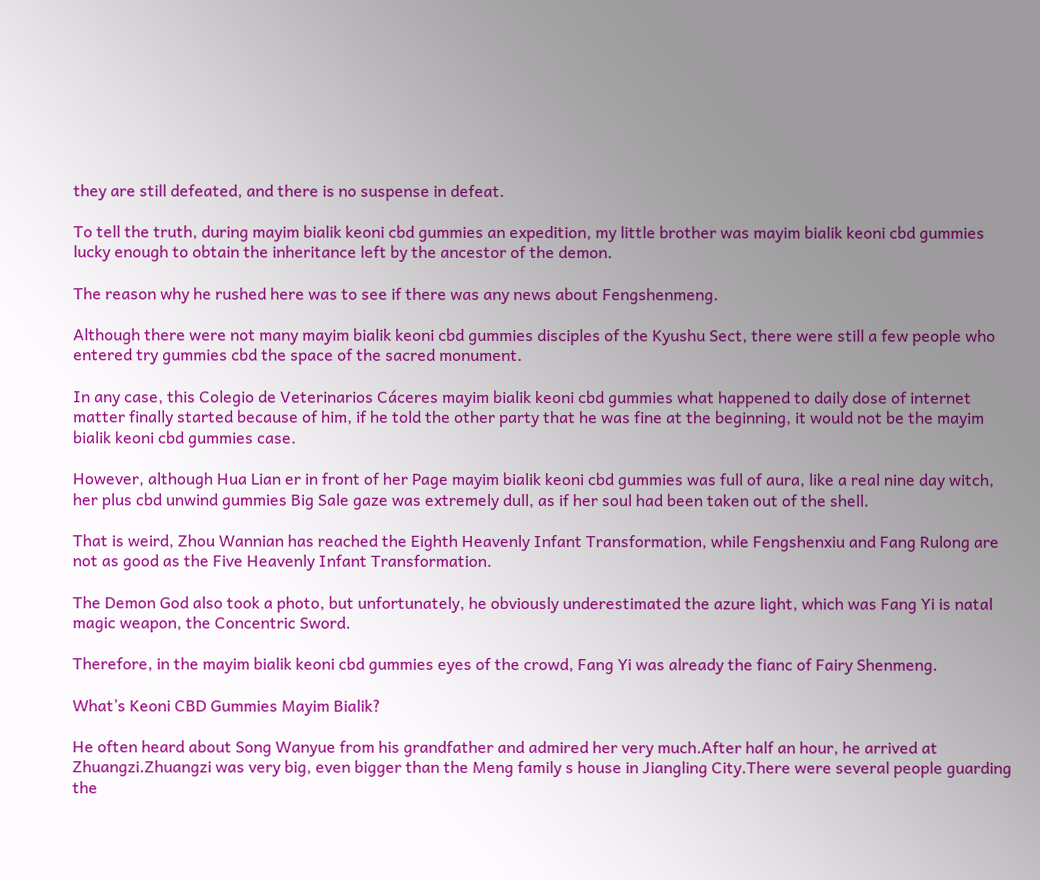they are still defeated, and there is no suspense in defeat.

To tell the truth, during mayim bialik keoni cbd gummies an expedition, my little brother was mayim bialik keoni cbd gummies lucky enough to obtain the inheritance left by the ancestor of the demon.

The reason why he rushed here was to see if there was any news about Fengshenmeng.

Although there were not many mayim bialik keoni cbd gummies disciples of the Kyushu Sect, there were still a few people who entered try gummies cbd the space of the sacred monument.

In any case, this Colegio de Veterinarios Cáceres mayim bialik keoni cbd gummies what happened to daily dose of internet matter finally started because of him, if he told the other party that he was fine at the beginning, it would not be the mayim bialik keoni cbd gummies case.

However, although Hua Lian er in front of her Page mayim bialik keoni cbd gummies was full of aura, like a real nine day witch, her plus cbd unwind gummies Big Sale gaze was extremely dull, as if her soul had been taken out of the shell.

That is weird, Zhou Wannian has reached the Eighth Heavenly Infant Transformation, while Fengshenxiu and Fang Rulong are not as good as the Five Heavenly Infant Transformation.

The Demon God also took a photo, but unfortunately, he obviously underestimated the azure light, which was Fang Yi is natal magic weapon, the Concentric Sword.

Therefore, in the mayim bialik keoni cbd gummies eyes of the crowd, Fang Yi was already the fianc of Fairy Shenmeng.

What’s Keoni CBD Gummies Mayim Bialik?

He often heard about Song Wanyue from his grandfather and admired her very much.After half an hour, he arrived at Zhuangzi.Zhuangzi was very big, even bigger than the Meng family s house in Jiangling City.There were several people guarding the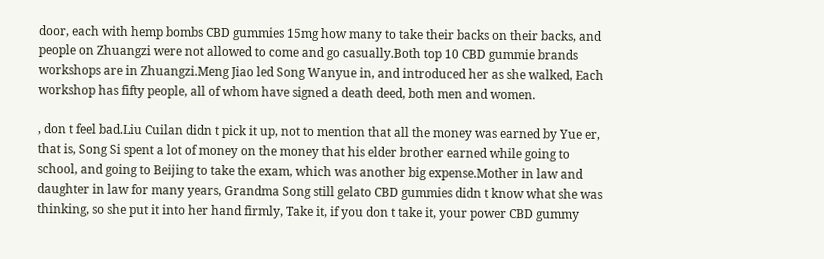door, each with hemp bombs CBD gummies 15mg how many to take their backs on their backs, and people on Zhuangzi were not allowed to come and go casually.Both top 10 CBD gummie brands workshops are in Zhuangzi.Meng Jiao led Song Wanyue in, and introduced her as she walked, Each workshop has fifty people, all of whom have signed a death deed, both men and women.

, don t feel bad.Liu Cuilan didn t pick it up, not to mention that all the money was earned by Yue er, that is, Song Si spent a lot of money on the money that his elder brother earned while going to school, and going to Beijing to take the exam, which was another big expense.Mother in law and daughter in law for many years, Grandma Song still gelato CBD gummies didn t know what she was thinking, so she put it into her hand firmly, Take it, if you don t take it, your power CBD gummy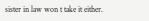sister in law won t take it either.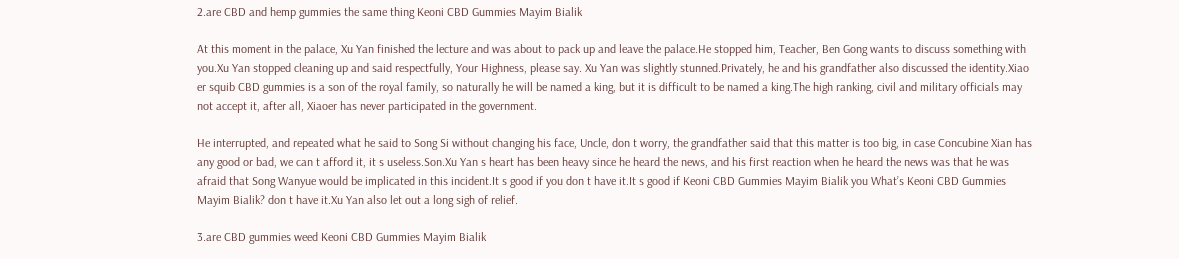2.are CBD and hemp gummies the same thing Keoni CBD Gummies Mayim Bialik

At this moment in the palace, Xu Yan finished the lecture and was about to pack up and leave the palace.He stopped him, Teacher, Ben Gong wants to discuss something with you.Xu Yan stopped cleaning up and said respectfully, Your Highness, please say. Xu Yan was slightly stunned.Privately, he and his grandfather also discussed the identity.Xiao er squib CBD gummies is a son of the royal family, so naturally he will be named a king, but it is difficult to be named a king.The high ranking, civil and military officials may not accept it, after all, Xiaoer has never participated in the government.

He interrupted, and repeated what he said to Song Si without changing his face, Uncle, don t worry, the grandfather said that this matter is too big, in case Concubine Xian has any good or bad, we can t afford it, it s useless.Son.Xu Yan s heart has been heavy since he heard the news, and his first reaction when he heard the news was that he was afraid that Song Wanyue would be implicated in this incident.It s good if you don t have it.It s good if Keoni CBD Gummies Mayim Bialik you What’s Keoni CBD Gummies Mayim Bialik? don t have it.Xu Yan also let out a long sigh of relief.

3.are CBD gummies weed Keoni CBD Gummies Mayim Bialik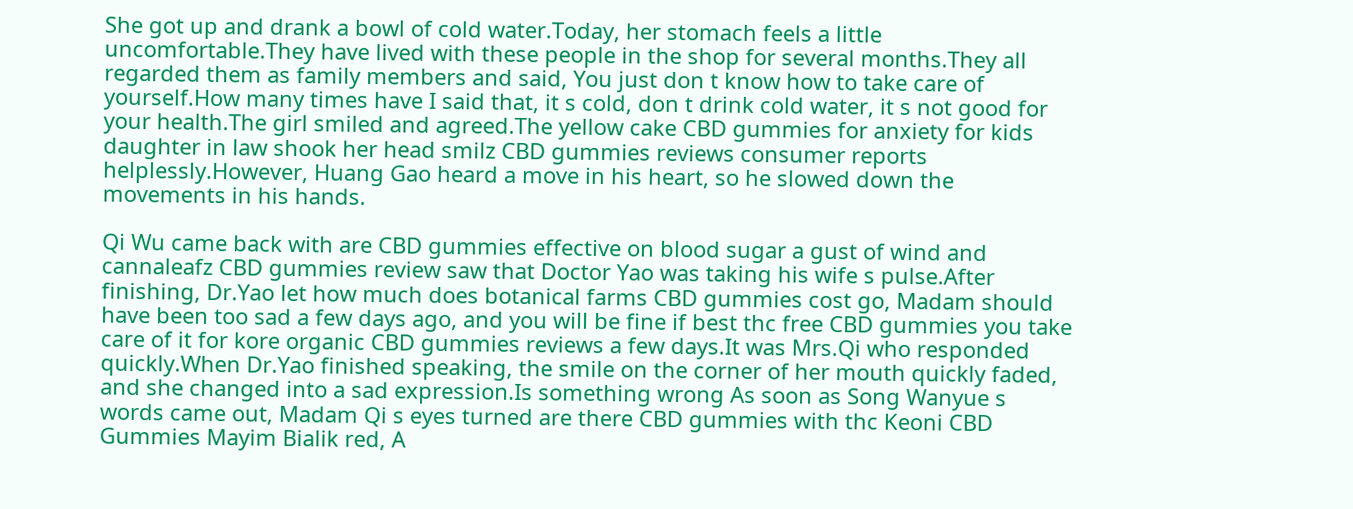She got up and drank a bowl of cold water.Today, her stomach feels a little uncomfortable.They have lived with these people in the shop for several months.They all regarded them as family members and said, You just don t know how to take care of yourself.How many times have I said that, it s cold, don t drink cold water, it s not good for your health.The girl smiled and agreed.The yellow cake CBD gummies for anxiety for kids daughter in law shook her head smilz CBD gummies reviews consumer reports helplessly.However, Huang Gao heard a move in his heart, so he slowed down the movements in his hands.

Qi Wu came back with are CBD gummies effective on blood sugar a gust of wind and cannaleafz CBD gummies review saw that Doctor Yao was taking his wife s pulse.After finishing, Dr.Yao let how much does botanical farms CBD gummies cost go, Madam should have been too sad a few days ago, and you will be fine if best thc free CBD gummies you take care of it for kore organic CBD gummies reviews a few days.It was Mrs.Qi who responded quickly.When Dr.Yao finished speaking, the smile on the corner of her mouth quickly faded, and she changed into a sad expression.Is something wrong As soon as Song Wanyue s words came out, Madam Qi s eyes turned are there CBD gummies with thc Keoni CBD Gummies Mayim Bialik red, A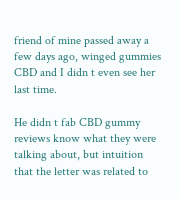friend of mine passed away a few days ago, winged gummies CBD and I didn t even see her last time.

He didn t fab CBD gummy reviews know what they were talking about, but intuition that the letter was related to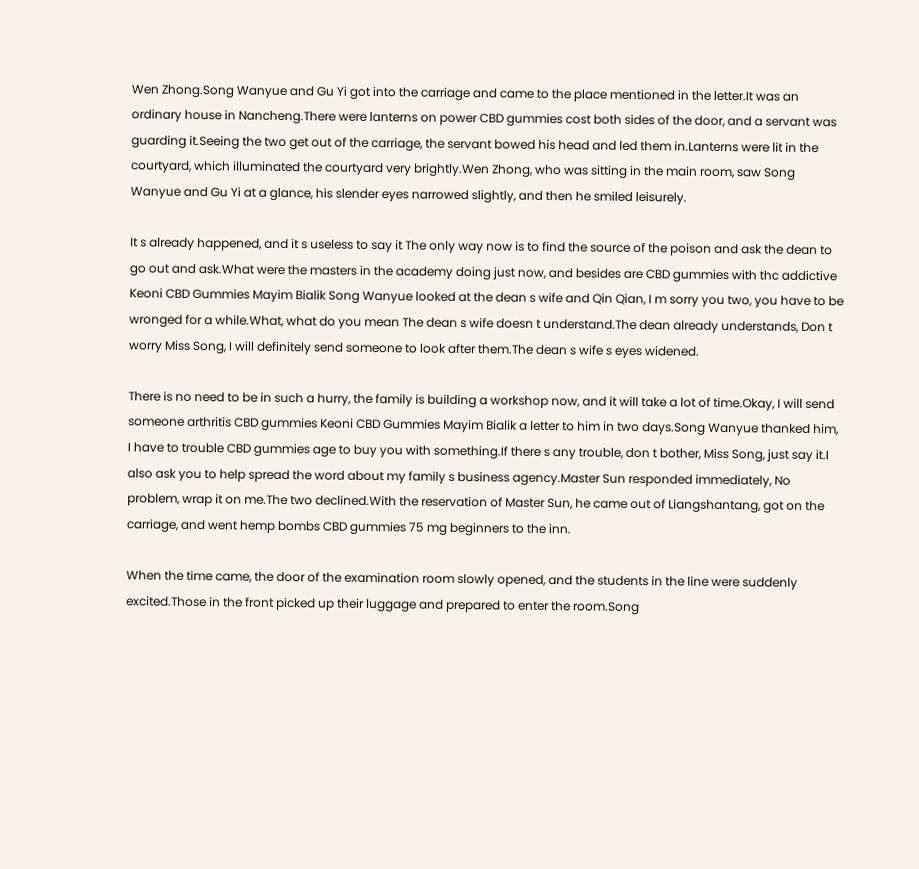Wen Zhong.Song Wanyue and Gu Yi got into the carriage and came to the place mentioned in the letter.It was an ordinary house in Nancheng.There were lanterns on power CBD gummies cost both sides of the door, and a servant was guarding it.Seeing the two get out of the carriage, the servant bowed his head and led them in.Lanterns were lit in the courtyard, which illuminated the courtyard very brightly.Wen Zhong, who was sitting in the main room, saw Song Wanyue and Gu Yi at a glance, his slender eyes narrowed slightly, and then he smiled leisurely.

It s already happened, and it s useless to say it The only way now is to find the source of the poison and ask the dean to go out and ask.What were the masters in the academy doing just now, and besides are CBD gummies with thc addictive Keoni CBD Gummies Mayim Bialik Song Wanyue looked at the dean s wife and Qin Qian, I m sorry you two, you have to be wronged for a while.What, what do you mean The dean s wife doesn t understand.The dean already understands, Don t worry Miss Song, I will definitely send someone to look after them.The dean s wife s eyes widened.

There is no need to be in such a hurry, the family is building a workshop now, and it will take a lot of time.Okay, I will send someone arthritis CBD gummies Keoni CBD Gummies Mayim Bialik a letter to him in two days.Song Wanyue thanked him, I have to trouble CBD gummies age to buy you with something.If there s any trouble, don t bother, Miss Song, just say it.I also ask you to help spread the word about my family s business agency.Master Sun responded immediately, No problem, wrap it on me.The two declined.With the reservation of Master Sun, he came out of Liangshantang, got on the carriage, and went hemp bombs CBD gummies 75 mg beginners to the inn.

When the time came, the door of the examination room slowly opened, and the students in the line were suddenly excited.Those in the front picked up their luggage and prepared to enter the room.Song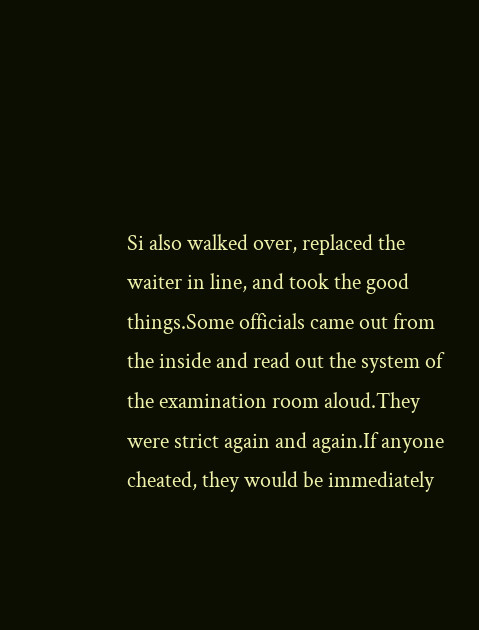Si also walked over, replaced the waiter in line, and took the good things.Some officials came out from the inside and read out the system of the examination room aloud.They were strict again and again.If anyone cheated, they would be immediately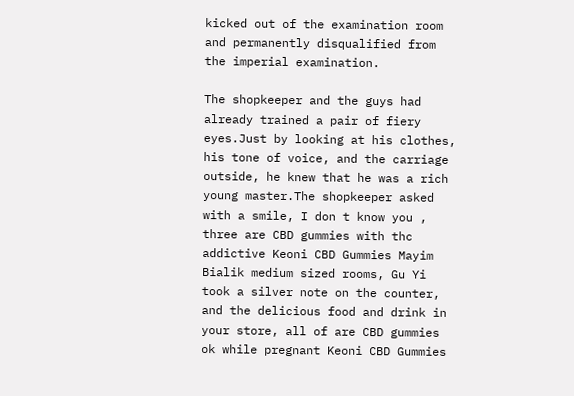kicked out of the examination room and permanently disqualified from the imperial examination.

The shopkeeper and the guys had already trained a pair of fiery eyes.Just by looking at his clothes, his tone of voice, and the carriage outside, he knew that he was a rich young master.The shopkeeper asked with a smile, I don t know you , three are CBD gummies with thc addictive Keoni CBD Gummies Mayim Bialik medium sized rooms, Gu Yi took a silver note on the counter, and the delicious food and drink in your store, all of are CBD gummies ok while pregnant Keoni CBD Gummies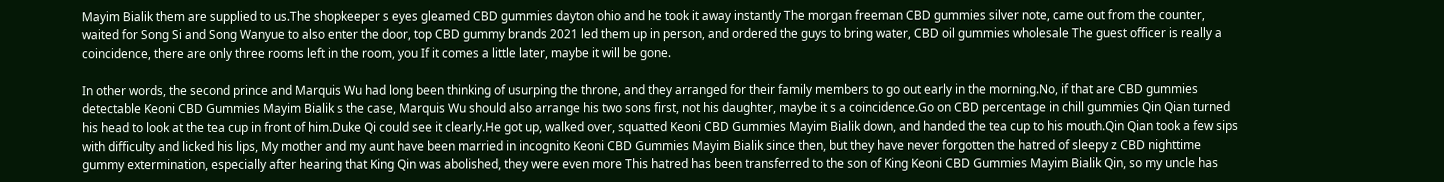Mayim Bialik them are supplied to us.The shopkeeper s eyes gleamed CBD gummies dayton ohio and he took it away instantly The morgan freeman CBD gummies silver note, came out from the counter, waited for Song Si and Song Wanyue to also enter the door, top CBD gummy brands 2021 led them up in person, and ordered the guys to bring water, CBD oil gummies wholesale The guest officer is really a coincidence, there are only three rooms left in the room, you If it comes a little later, maybe it will be gone.

In other words, the second prince and Marquis Wu had long been thinking of usurping the throne, and they arranged for their family members to go out early in the morning.No, if that are CBD gummies detectable Keoni CBD Gummies Mayim Bialik s the case, Marquis Wu should also arrange his two sons first, not his daughter, maybe it s a coincidence.Go on CBD percentage in chill gummies Qin Qian turned his head to look at the tea cup in front of him.Duke Qi could see it clearly.He got up, walked over, squatted Keoni CBD Gummies Mayim Bialik down, and handed the tea cup to his mouth.Qin Qian took a few sips with difficulty and licked his lips, My mother and my aunt have been married in incognito Keoni CBD Gummies Mayim Bialik since then, but they have never forgotten the hatred of sleepy z CBD nighttime gummy extermination, especially after hearing that King Qin was abolished, they were even more This hatred has been transferred to the son of King Keoni CBD Gummies Mayim Bialik Qin, so my uncle has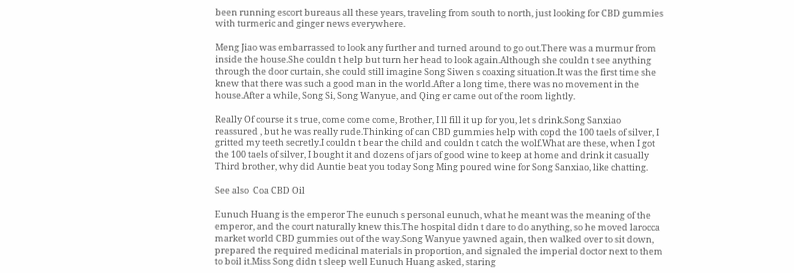been running escort bureaus all these years, traveling from south to north, just looking for CBD gummies with turmeric and ginger news everywhere.

Meng Jiao was embarrassed to look any further and turned around to go out.There was a murmur from inside the house.She couldn t help but turn her head to look again.Although she couldn t see anything through the door curtain, she could still imagine Song Siwen s coaxing situation.It was the first time she knew that there was such a good man in the world.After a long time, there was no movement in the house.After a while, Song Si, Song Wanyue, and Qing er came out of the room lightly.

Really Of course it s true, come come come, Brother, I ll fill it up for you, let s drink.Song Sanxiao reassured , but he was really rude.Thinking of can CBD gummies help with copd the 100 taels of silver, I gritted my teeth secretly.I couldn t bear the child and couldn t catch the wolf.What are these, when I got the 100 taels of silver, I bought it and dozens of jars of good wine to keep at home and drink it casually Third brother, why did Auntie beat you today Song Ming poured wine for Song Sanxiao, like chatting.

See also  Coa CBD Oil

Eunuch Huang is the emperor The eunuch s personal eunuch, what he meant was the meaning of the emperor, and the court naturally knew this.The hospital didn t dare to do anything, so he moved larocca market world CBD gummies out of the way.Song Wanyue yawned again, then walked over to sit down, prepared the required medicinal materials in proportion, and signaled the imperial doctor next to them to boil it.Miss Song didn t sleep well Eunuch Huang asked, staring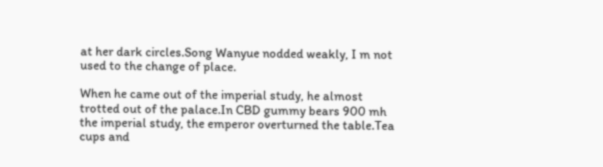at her dark circles.Song Wanyue nodded weakly, I m not used to the change of place.

When he came out of the imperial study, he almost trotted out of the palace.In CBD gummy bears 900 mh the imperial study, the emperor overturned the table.Tea cups and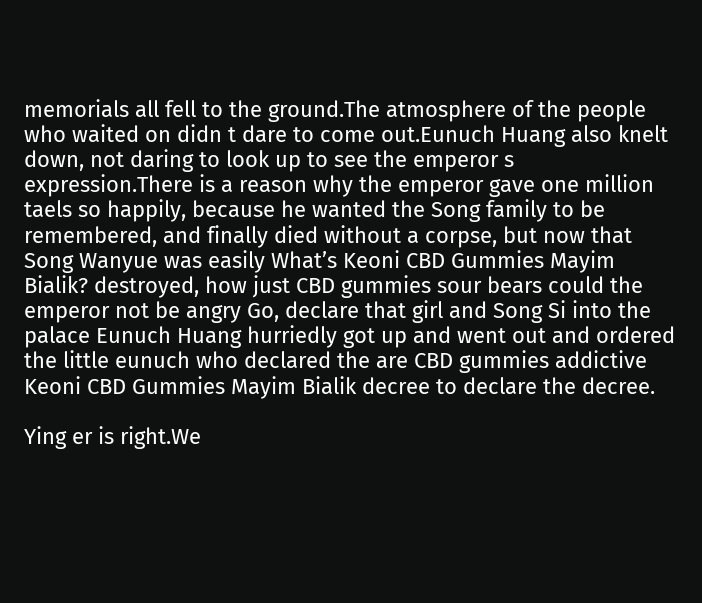memorials all fell to the ground.The atmosphere of the people who waited on didn t dare to come out.Eunuch Huang also knelt down, not daring to look up to see the emperor s expression.There is a reason why the emperor gave one million taels so happily, because he wanted the Song family to be remembered, and finally died without a corpse, but now that Song Wanyue was easily What’s Keoni CBD Gummies Mayim Bialik? destroyed, how just CBD gummies sour bears could the emperor not be angry Go, declare that girl and Song Si into the palace Eunuch Huang hurriedly got up and went out and ordered the little eunuch who declared the are CBD gummies addictive Keoni CBD Gummies Mayim Bialik decree to declare the decree.

Ying er is right.We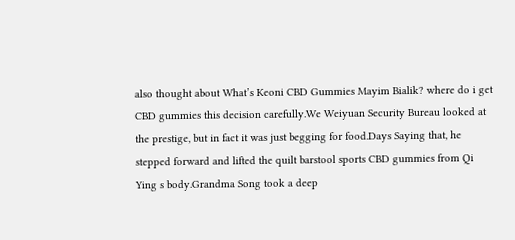also thought about What’s Keoni CBD Gummies Mayim Bialik? where do i get CBD gummies this decision carefully.We Weiyuan Security Bureau looked at the prestige, but in fact it was just begging for food.Days Saying that, he stepped forward and lifted the quilt barstool sports CBD gummies from Qi Ying s body.Grandma Song took a deep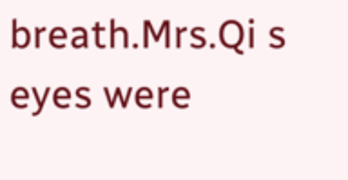breath.Mrs.Qi s eyes were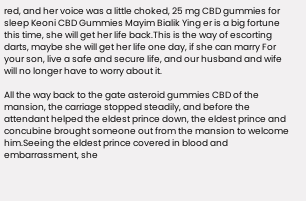red, and her voice was a little choked, 25 mg CBD gummies for sleep Keoni CBD Gummies Mayim Bialik Ying er is a big fortune this time, she will get her life back.This is the way of escorting darts, maybe she will get her life one day, if she can marry For your son, live a safe and secure life, and our husband and wife will no longer have to worry about it.

All the way back to the gate asteroid gummies CBD of the mansion, the carriage stopped steadily, and before the attendant helped the eldest prince down, the eldest prince and concubine brought someone out from the mansion to welcome him.Seeing the eldest prince covered in blood and embarrassment, she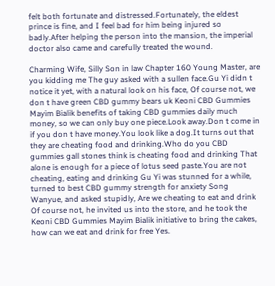felt both fortunate and distressed.Fortunately, the eldest prince is fine, and I feel bad for him being injured so badly.After helping the person into the mansion, the imperial doctor also came and carefully treated the wound.

Charming Wife, Silly Son in law Chapter 160 Young Master, are you kidding me The guy asked with a sullen face.Gu Yi didn t notice it yet, with a natural look on his face, Of course not, we don t have green CBD gummy bears uk Keoni CBD Gummies Mayim Bialik benefits of taking CBD gummies daily much money, so we can only buy one piece.Look away.Don t come in if you don t have money.You look like a dog.It turns out that they are cheating food and drinking.Who do you CBD gummies gall stones think is cheating food and drinking That alone is enough for a piece of lotus seed paste.You are not cheating, eating and drinking Gu Yi was stunned for a while, turned to best CBD gummy strength for anxiety Song Wanyue, and asked stupidly, Are we cheating to eat and drink Of course not, he invited us into the store, and he took the Keoni CBD Gummies Mayim Bialik initiative to bring the cakes, how can we eat and drink for free Yes.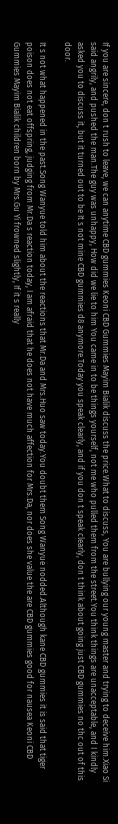If you are sincere, don t rush to leave, we can anytime CBD gummies Keoni CBD Gummies Mayim Bialik discuss the price.What to discuss, You are bullying our young master and trying to deceive him.Xiao Si said angrily, and pushed the man.The guy was unhappy, How did we lie to him You came in to be things yourself, not me who pulled them from the street.You think things are unacceptable, and I kindly asked you to discuss it, but it turned out to be It s not mine CBD gummies d8 anymore.Today you speak clearly, and if you don t speak clearly, don t think about going just CBD gummies no thc out of this door.

It s not what happened in the past.Song Wanyue told him about the reactions that Mr.Da and Mrs.Huo saw today.You doubt them Song Wanyue nodded.Although kane CBD gummies it is said that tiger poison does not eat offspring, judging from Mr.Da s reaction today, I am afraid that he does not have much affection for Mrs.Da, nor does she value the are CBD gummies good for nausea Keoni CBD Gummies Mayim Bialik children born by Mrs.Gu Yi frowned slightly, If it s really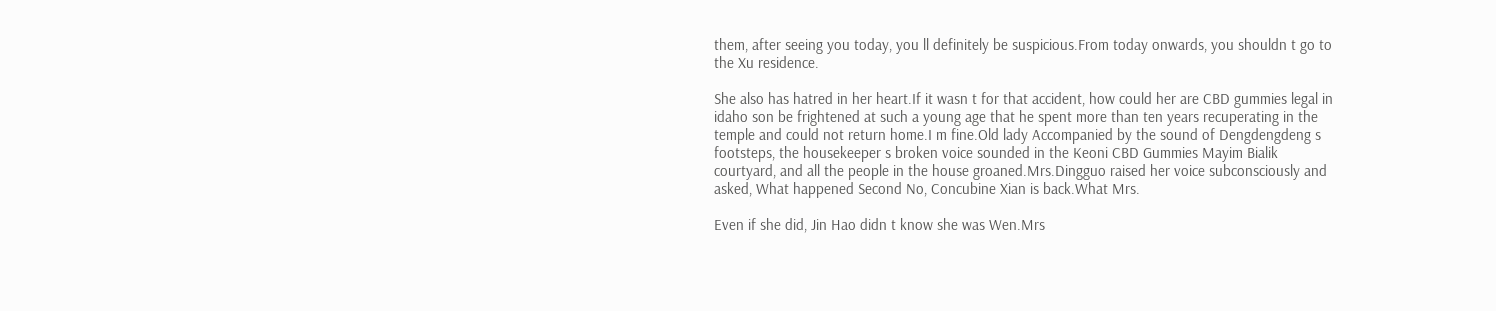them, after seeing you today, you ll definitely be suspicious.From today onwards, you shouldn t go to the Xu residence.

She also has hatred in her heart.If it wasn t for that accident, how could her are CBD gummies legal in idaho son be frightened at such a young age that he spent more than ten years recuperating in the temple and could not return home.I m fine.Old lady Accompanied by the sound of Dengdengdeng s footsteps, the housekeeper s broken voice sounded in the Keoni CBD Gummies Mayim Bialik courtyard, and all the people in the house groaned.Mrs.Dingguo raised her voice subconsciously and asked, What happened Second No, Concubine Xian is back.What Mrs.

Even if she did, Jin Hao didn t know she was Wen.Mrs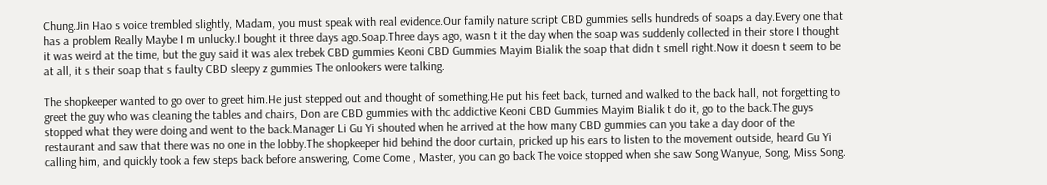Chung.Jin Hao s voice trembled slightly, Madam, you must speak with real evidence.Our family nature script CBD gummies sells hundreds of soaps a day.Every one that has a problem Really Maybe I m unlucky.I bought it three days ago.Soap.Three days ago, wasn t it the day when the soap was suddenly collected in their store I thought it was weird at the time, but the guy said it was alex trebek CBD gummies Keoni CBD Gummies Mayim Bialik the soap that didn t smell right.Now it doesn t seem to be at all, it s their soap that s faulty CBD sleepy z gummies The onlookers were talking.

The shopkeeper wanted to go over to greet him.He just stepped out and thought of something.He put his feet back, turned and walked to the back hall, not forgetting to greet the guy who was cleaning the tables and chairs, Don are CBD gummies with thc addictive Keoni CBD Gummies Mayim Bialik t do it, go to the back.The guys stopped what they were doing and went to the back.Manager Li Gu Yi shouted when he arrived at the how many CBD gummies can you take a day door of the restaurant and saw that there was no one in the lobby.The shopkeeper hid behind the door curtain, pricked up his ears to listen to the movement outside, heard Gu Yi calling him, and quickly took a few steps back before answering, Come Come , Master, you can go back The voice stopped when she saw Song Wanyue, Song, Miss Song.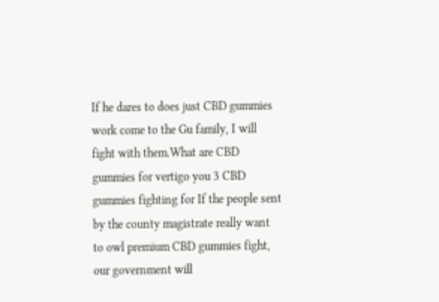If he dares to does just CBD gummies work come to the Gu family, I will fight with them.What are CBD gummies for vertigo you 3 CBD gummies fighting for If the people sent by the county magistrate really want to owl premium CBD gummies fight, our government will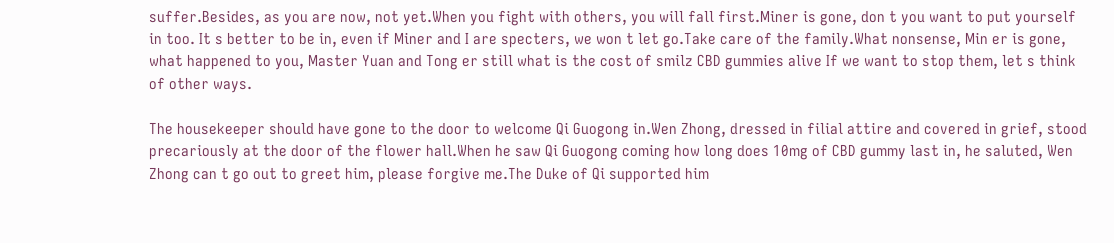suffer.Besides, as you are now, not yet.When you fight with others, you will fall first.Miner is gone, don t you want to put yourself in too. It s better to be in, even if Miner and I are specters, we won t let go.Take care of the family.What nonsense, Min er is gone, what happened to you, Master Yuan and Tong er still what is the cost of smilz CBD gummies alive If we want to stop them, let s think of other ways.

The housekeeper should have gone to the door to welcome Qi Guogong in.Wen Zhong, dressed in filial attire and covered in grief, stood precariously at the door of the flower hall.When he saw Qi Guogong coming how long does 10mg of CBD gummy last in, he saluted, Wen Zhong can t go out to greet him, please forgive me.The Duke of Qi supported him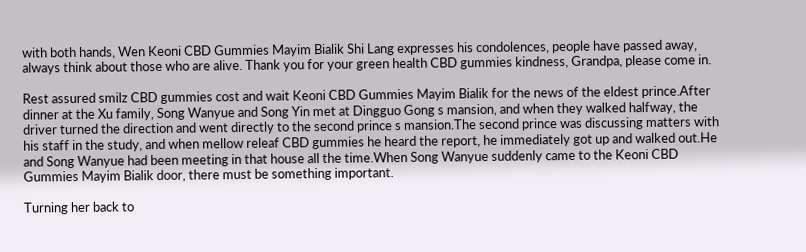with both hands, Wen Keoni CBD Gummies Mayim Bialik Shi Lang expresses his condolences, people have passed away, always think about those who are alive. Thank you for your green health CBD gummies kindness, Grandpa, please come in.

Rest assured smilz CBD gummies cost and wait Keoni CBD Gummies Mayim Bialik for the news of the eldest prince.After dinner at the Xu family, Song Wanyue and Song Yin met at Dingguo Gong s mansion, and when they walked halfway, the driver turned the direction and went directly to the second prince s mansion.The second prince was discussing matters with his staff in the study, and when mellow releaf CBD gummies he heard the report, he immediately got up and walked out.He and Song Wanyue had been meeting in that house all the time.When Song Wanyue suddenly came to the Keoni CBD Gummies Mayim Bialik door, there must be something important.

Turning her back to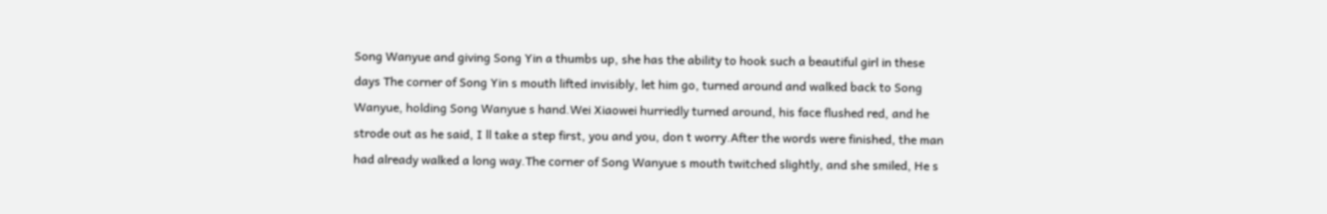Song Wanyue and giving Song Yin a thumbs up, she has the ability to hook such a beautiful girl in these days The corner of Song Yin s mouth lifted invisibly, let him go, turned around and walked back to Song Wanyue, holding Song Wanyue s hand.Wei Xiaowei hurriedly turned around, his face flushed red, and he strode out as he said, I ll take a step first, you and you, don t worry.After the words were finished, the man had already walked a long way.The corner of Song Wanyue s mouth twitched slightly, and she smiled, He s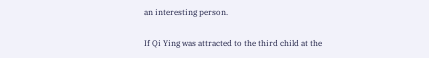an interesting person.

If Qi Ying was attracted to the third child at the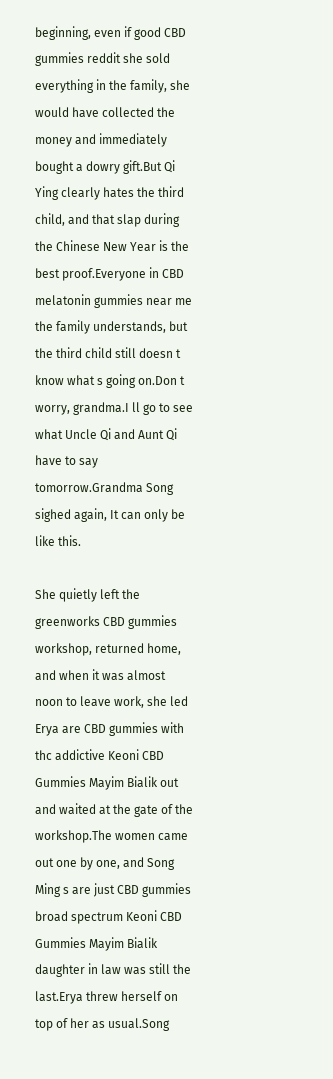beginning, even if good CBD gummies reddit she sold everything in the family, she would have collected the money and immediately bought a dowry gift.But Qi Ying clearly hates the third child, and that slap during the Chinese New Year is the best proof.Everyone in CBD melatonin gummies near me the family understands, but the third child still doesn t know what s going on.Don t worry, grandma.I ll go to see what Uncle Qi and Aunt Qi have to say tomorrow.Grandma Song sighed again, It can only be like this.

She quietly left the greenworks CBD gummies workshop, returned home, and when it was almost noon to leave work, she led Erya are CBD gummies with thc addictive Keoni CBD Gummies Mayim Bialik out and waited at the gate of the workshop.The women came out one by one, and Song Ming s are just CBD gummies broad spectrum Keoni CBD Gummies Mayim Bialik daughter in law was still the last.Erya threw herself on top of her as usual.Song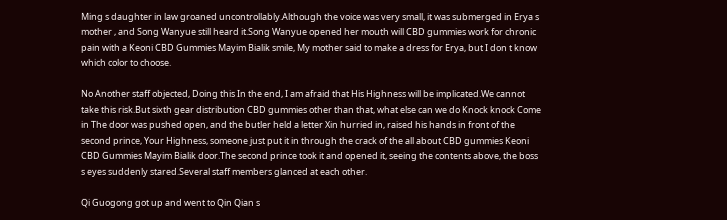Ming s daughter in law groaned uncontrollably.Although the voice was very small, it was submerged in Erya s mother , and Song Wanyue still heard it.Song Wanyue opened her mouth will CBD gummies work for chronic pain with a Keoni CBD Gummies Mayim Bialik smile, My mother said to make a dress for Erya, but I don t know which color to choose.

No Another staff objected, Doing this In the end, I am afraid that His Highness will be implicated.We cannot take this risk.But sixth gear distribution CBD gummies other than that, what else can we do Knock knock Come in The door was pushed open, and the butler held a letter Xin hurried in, raised his hands in front of the second prince, Your Highness, someone just put it in through the crack of the all about CBD gummies Keoni CBD Gummies Mayim Bialik door.The second prince took it and opened it, seeing the contents above, the boss s eyes suddenly stared.Several staff members glanced at each other.

Qi Guogong got up and went to Qin Qian s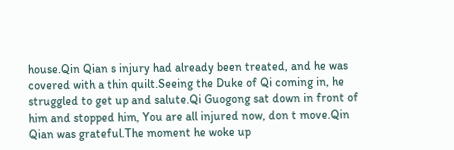house.Qin Qian s injury had already been treated, and he was covered with a thin quilt.Seeing the Duke of Qi coming in, he struggled to get up and salute.Qi Guogong sat down in front of him and stopped him, You are all injured now, don t move.Qin Qian was grateful.The moment he woke up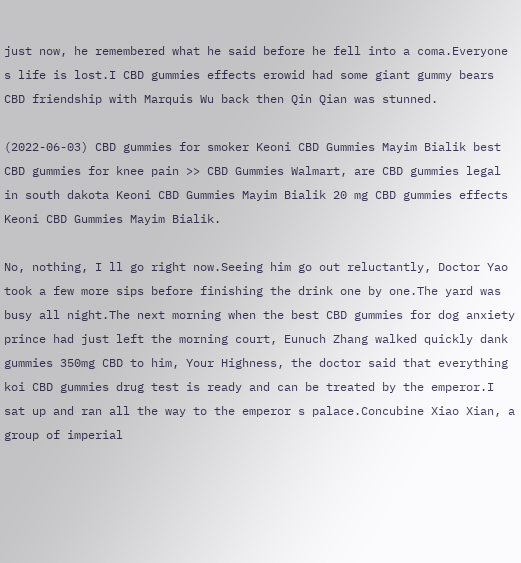just now, he remembered what he said before he fell into a coma.Everyone s life is lost.I CBD gummies effects erowid had some giant gummy bears CBD friendship with Marquis Wu back then Qin Qian was stunned.

(2022-06-03) CBD gummies for smoker Keoni CBD Gummies Mayim Bialik best CBD gummies for knee pain >> CBD Gummies Walmart, are CBD gummies legal in south dakota Keoni CBD Gummies Mayim Bialik 20 mg CBD gummies effects Keoni CBD Gummies Mayim Bialik.

No, nothing, I ll go right now.Seeing him go out reluctantly, Doctor Yao took a few more sips before finishing the drink one by one.The yard was busy all night.The next morning when the best CBD gummies for dog anxiety prince had just left the morning court, Eunuch Zhang walked quickly dank gummies 350mg CBD to him, Your Highness, the doctor said that everything koi CBD gummies drug test is ready and can be treated by the emperor.I sat up and ran all the way to the emperor s palace.Concubine Xiao Xian, a group of imperial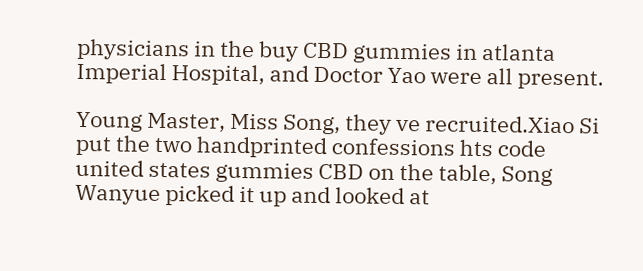physicians in the buy CBD gummies in atlanta Imperial Hospital, and Doctor Yao were all present.

Young Master, Miss Song, they ve recruited.Xiao Si put the two handprinted confessions hts code united states gummies CBD on the table, Song Wanyue picked it up and looked at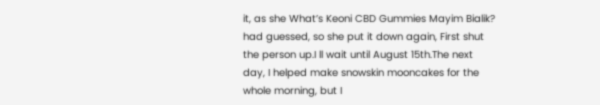it, as she What’s Keoni CBD Gummies Mayim Bialik? had guessed, so she put it down again, First shut the person up.I ll wait until August 15th.The next day, I helped make snowskin mooncakes for the whole morning, but I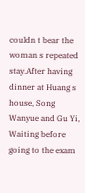couldn t bear the woman s repeated stay.After having dinner at Huang s house, Song Wanyue and Gu Yi, Waiting before going to the exam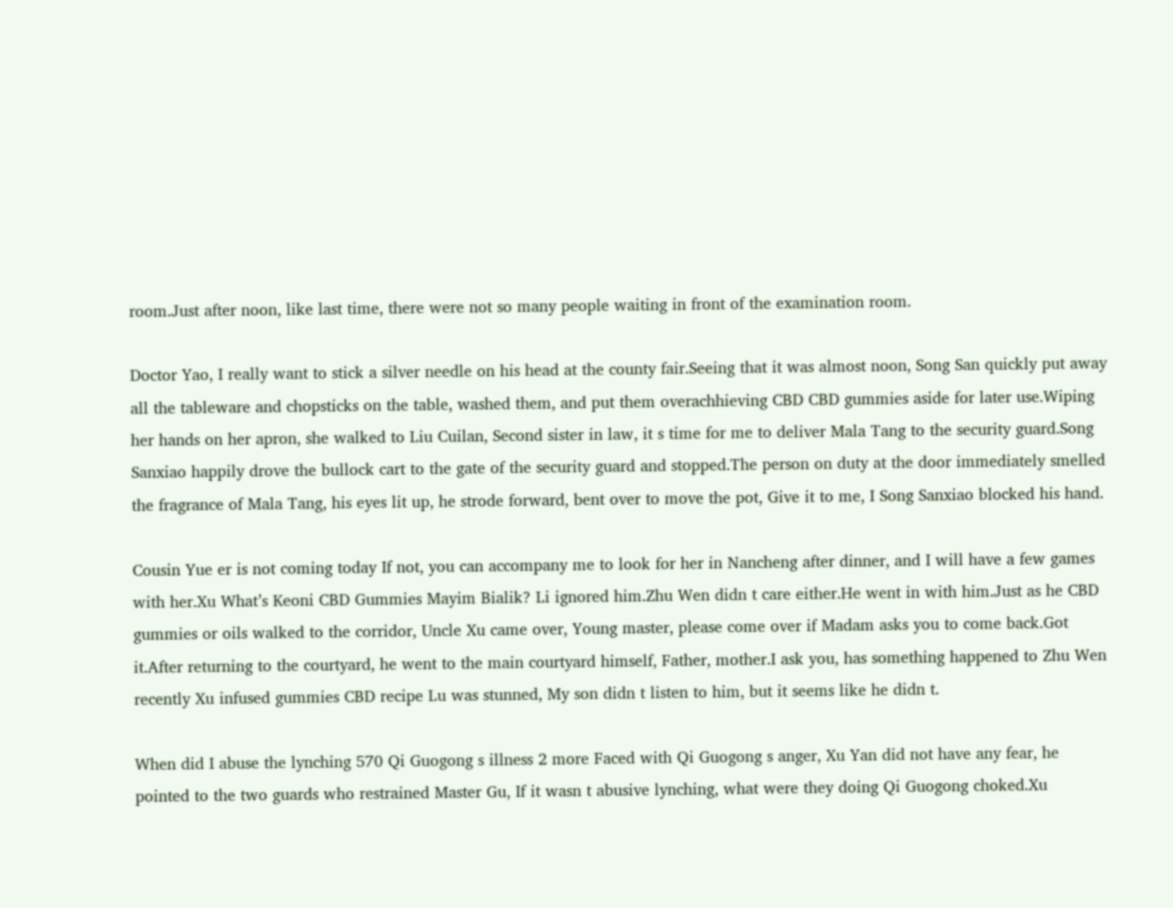room.Just after noon, like last time, there were not so many people waiting in front of the examination room.

Doctor Yao, I really want to stick a silver needle on his head at the county fair.Seeing that it was almost noon, Song San quickly put away all the tableware and chopsticks on the table, washed them, and put them overachhieving CBD CBD gummies aside for later use.Wiping her hands on her apron, she walked to Liu Cuilan, Second sister in law, it s time for me to deliver Mala Tang to the security guard.Song Sanxiao happily drove the bullock cart to the gate of the security guard and stopped.The person on duty at the door immediately smelled the fragrance of Mala Tang, his eyes lit up, he strode forward, bent over to move the pot, Give it to me, I Song Sanxiao blocked his hand.

Cousin Yue er is not coming today If not, you can accompany me to look for her in Nancheng after dinner, and I will have a few games with her.Xu What’s Keoni CBD Gummies Mayim Bialik? Li ignored him.Zhu Wen didn t care either.He went in with him.Just as he CBD gummies or oils walked to the corridor, Uncle Xu came over, Young master, please come over if Madam asks you to come back.Got it.After returning to the courtyard, he went to the main courtyard himself, Father, mother.I ask you, has something happened to Zhu Wen recently Xu infused gummies CBD recipe Lu was stunned, My son didn t listen to him, but it seems like he didn t.

When did I abuse the lynching 570 Qi Guogong s illness 2 more Faced with Qi Guogong s anger, Xu Yan did not have any fear, he pointed to the two guards who restrained Master Gu, If it wasn t abusive lynching, what were they doing Qi Guogong choked.Xu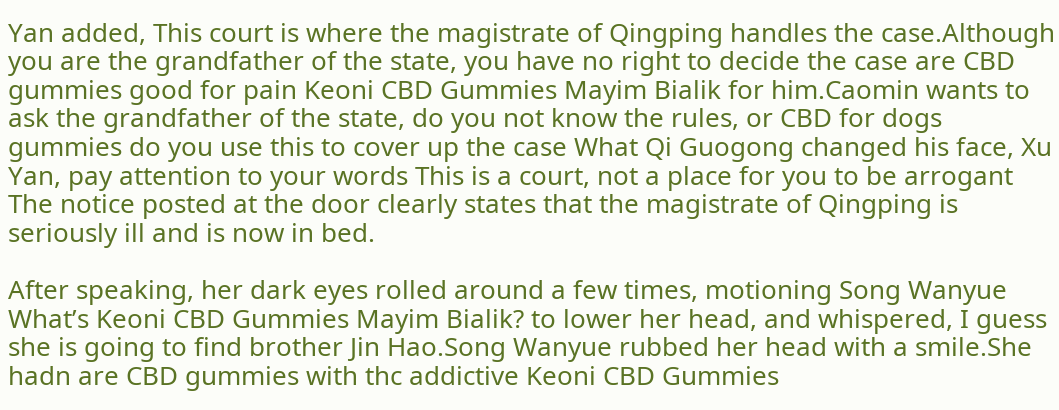Yan added, This court is where the magistrate of Qingping handles the case.Although you are the grandfather of the state, you have no right to decide the case are CBD gummies good for pain Keoni CBD Gummies Mayim Bialik for him.Caomin wants to ask the grandfather of the state, do you not know the rules, or CBD for dogs gummies do you use this to cover up the case What Qi Guogong changed his face, Xu Yan, pay attention to your words This is a court, not a place for you to be arrogant The notice posted at the door clearly states that the magistrate of Qingping is seriously ill and is now in bed.

After speaking, her dark eyes rolled around a few times, motioning Song Wanyue What’s Keoni CBD Gummies Mayim Bialik? to lower her head, and whispered, I guess she is going to find brother Jin Hao.Song Wanyue rubbed her head with a smile.She hadn are CBD gummies with thc addictive Keoni CBD Gummies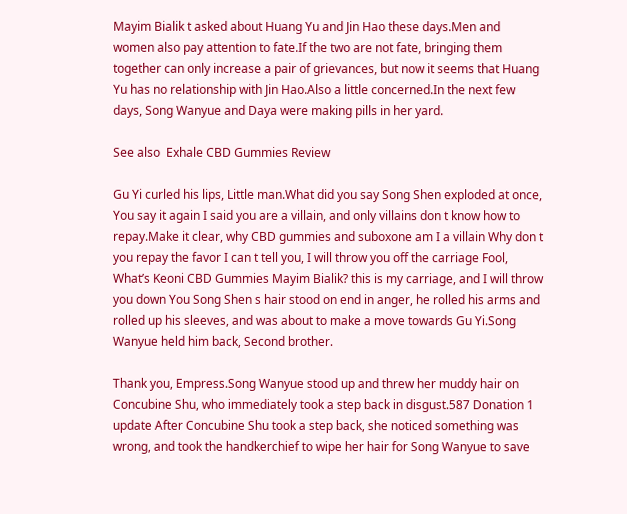Mayim Bialik t asked about Huang Yu and Jin Hao these days.Men and women also pay attention to fate.If the two are not fate, bringing them together can only increase a pair of grievances, but now it seems that Huang Yu has no relationship with Jin Hao.Also a little concerned.In the next few days, Song Wanyue and Daya were making pills in her yard.

See also  Exhale CBD Gummies Review

Gu Yi curled his lips, Little man.What did you say Song Shen exploded at once, You say it again I said you are a villain, and only villains don t know how to repay.Make it clear, why CBD gummies and suboxone am I a villain Why don t you repay the favor I can t tell you, I will throw you off the carriage Fool, What’s Keoni CBD Gummies Mayim Bialik? this is my carriage, and I will throw you down You Song Shen s hair stood on end in anger, he rolled his arms and rolled up his sleeves, and was about to make a move towards Gu Yi.Song Wanyue held him back, Second brother.

Thank you, Empress.Song Wanyue stood up and threw her muddy hair on Concubine Shu, who immediately took a step back in disgust.587 Donation 1 update After Concubine Shu took a step back, she noticed something was wrong, and took the handkerchief to wipe her hair for Song Wanyue to save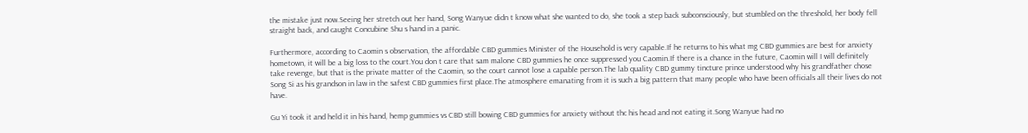the mistake just now.Seeing her stretch out her hand, Song Wanyue didn t know what she wanted to do, she took a step back subconsciously, but stumbled on the threshold, her body fell straight back, and caught Concubine Shu s hand in a panic.

Furthermore, according to Caomin s observation, the affordable CBD gummies Minister of the Household is very capable.If he returns to his what mg CBD gummies are best for anxiety hometown, it will be a big loss to the court.You don t care that sam malone CBD gummies he once suppressed you Caomin.If there is a chance in the future, Caomin will I will definitely take revenge, but that is the private matter of the Caomin, so the court cannot lose a capable person.The lab quality CBD gummy tincture prince understood why his grandfather chose Song Si as his grandson in law in the safest CBD gummies first place.The atmosphere emanating from it is such a big pattern that many people who have been officials all their lives do not have.

Gu Yi took it and held it in his hand, hemp gummies vs CBD still bowing CBD gummies for anxiety without thc his head and not eating it.Song Wanyue had no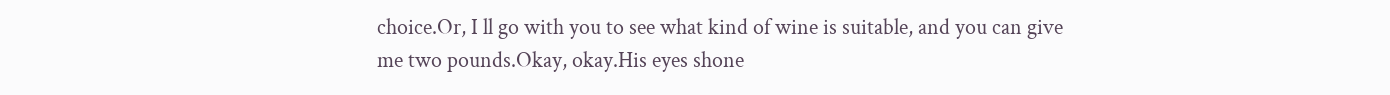choice.Or, I ll go with you to see what kind of wine is suitable, and you can give me two pounds.Okay, okay.His eyes shone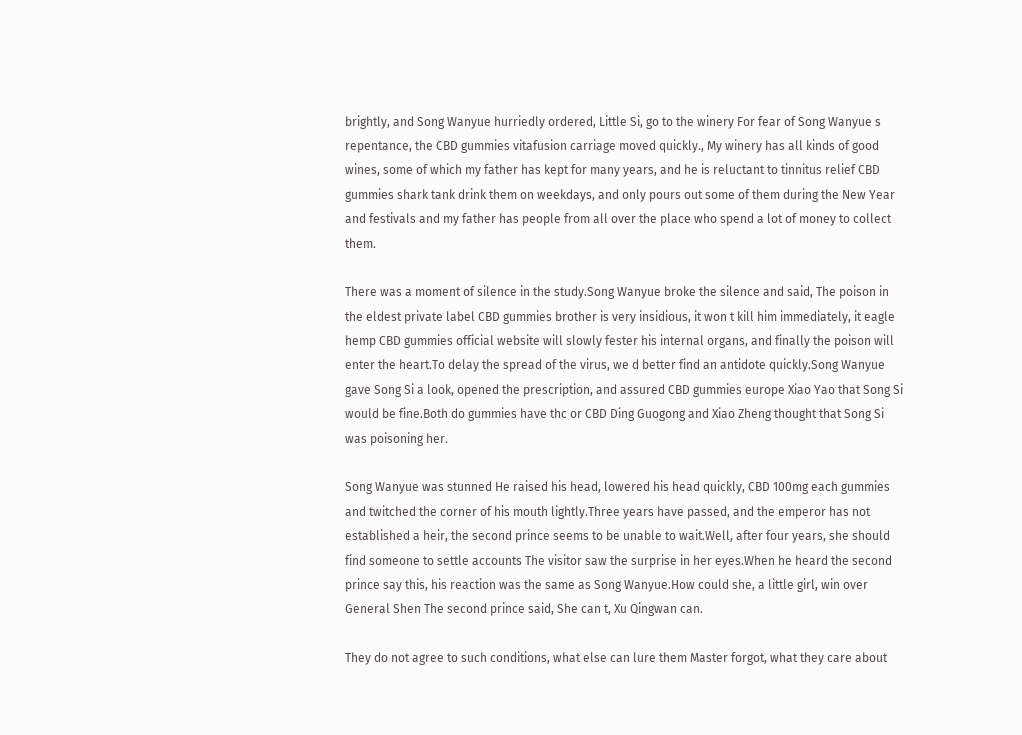brightly, and Song Wanyue hurriedly ordered, Little Si, go to the winery For fear of Song Wanyue s repentance, the CBD gummies vitafusion carriage moved quickly., My winery has all kinds of good wines, some of which my father has kept for many years, and he is reluctant to tinnitus relief CBD gummies shark tank drink them on weekdays, and only pours out some of them during the New Year and festivals and my father has people from all over the place who spend a lot of money to collect them.

There was a moment of silence in the study.Song Wanyue broke the silence and said, The poison in the eldest private label CBD gummies brother is very insidious, it won t kill him immediately, it eagle hemp CBD gummies official website will slowly fester his internal organs, and finally the poison will enter the heart.To delay the spread of the virus, we d better find an antidote quickly.Song Wanyue gave Song Si a look, opened the prescription, and assured CBD gummies europe Xiao Yao that Song Si would be fine.Both do gummies have thc or CBD Ding Guogong and Xiao Zheng thought that Song Si was poisoning her.

Song Wanyue was stunned He raised his head, lowered his head quickly, CBD 100mg each gummies and twitched the corner of his mouth lightly.Three years have passed, and the emperor has not established a heir, the second prince seems to be unable to wait.Well, after four years, she should find someone to settle accounts The visitor saw the surprise in her eyes.When he heard the second prince say this, his reaction was the same as Song Wanyue.How could she, a little girl, win over General Shen The second prince said, She can t, Xu Qingwan can.

They do not agree to such conditions, what else can lure them Master forgot, what they care about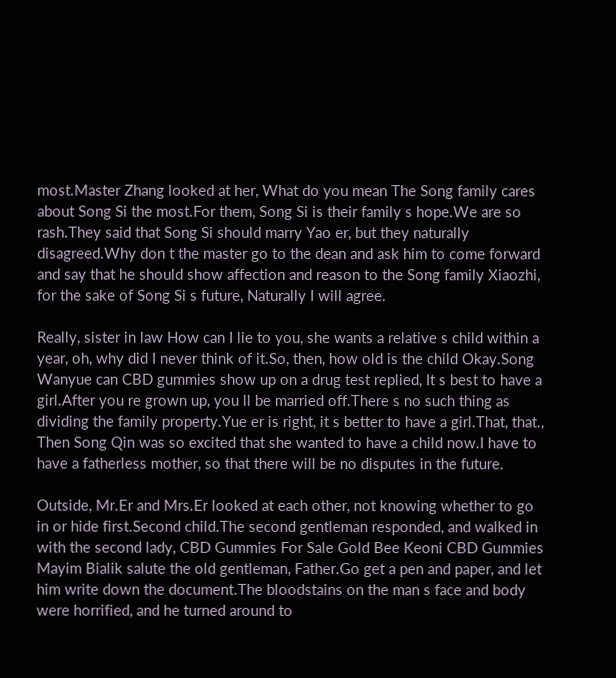most.Master Zhang looked at her, What do you mean The Song family cares about Song Si the most.For them, Song Si is their family s hope.We are so rash.They said that Song Si should marry Yao er, but they naturally disagreed.Why don t the master go to the dean and ask him to come forward and say that he should show affection and reason to the Song family Xiaozhi, for the sake of Song Si s future, Naturally I will agree.

Really, sister in law How can I lie to you, she wants a relative s child within a year, oh, why did I never think of it.So, then, how old is the child Okay.Song Wanyue can CBD gummies show up on a drug test replied, It s best to have a girl.After you re grown up, you ll be married off.There s no such thing as dividing the family property.Yue er is right, it s better to have a girl.That, that., Then Song Qin was so excited that she wanted to have a child now.I have to have a fatherless mother, so that there will be no disputes in the future.

Outside, Mr.Er and Mrs.Er looked at each other, not knowing whether to go in or hide first.Second child.The second gentleman responded, and walked in with the second lady, CBD Gummies For Sale Gold Bee Keoni CBD Gummies Mayim Bialik salute the old gentleman, Father.Go get a pen and paper, and let him write down the document.The bloodstains on the man s face and body were horrified, and he turned around to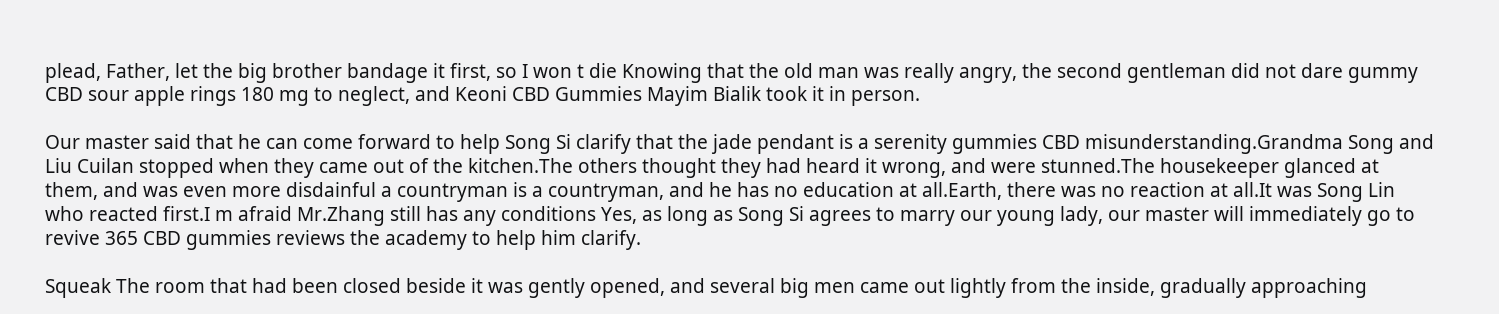plead, Father, let the big brother bandage it first, so I won t die Knowing that the old man was really angry, the second gentleman did not dare gummy CBD sour apple rings 180 mg to neglect, and Keoni CBD Gummies Mayim Bialik took it in person.

Our master said that he can come forward to help Song Si clarify that the jade pendant is a serenity gummies CBD misunderstanding.Grandma Song and Liu Cuilan stopped when they came out of the kitchen.The others thought they had heard it wrong, and were stunned.The housekeeper glanced at them, and was even more disdainful a countryman is a countryman, and he has no education at all.Earth, there was no reaction at all.It was Song Lin who reacted first.I m afraid Mr.Zhang still has any conditions Yes, as long as Song Si agrees to marry our young lady, our master will immediately go to revive 365 CBD gummies reviews the academy to help him clarify.

Squeak The room that had been closed beside it was gently opened, and several big men came out lightly from the inside, gradually approaching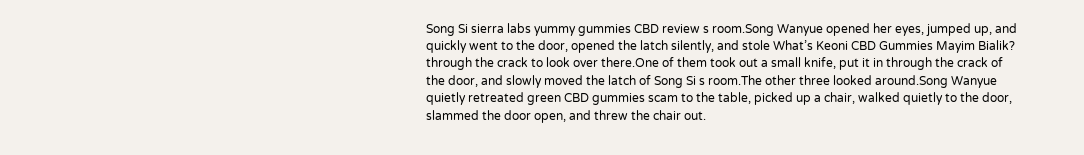Song Si sierra labs yummy gummies CBD review s room.Song Wanyue opened her eyes, jumped up, and quickly went to the door, opened the latch silently, and stole What’s Keoni CBD Gummies Mayim Bialik? through the crack to look over there.One of them took out a small knife, put it in through the crack of the door, and slowly moved the latch of Song Si s room.The other three looked around.Song Wanyue quietly retreated green CBD gummies scam to the table, picked up a chair, walked quietly to the door, slammed the door open, and threw the chair out.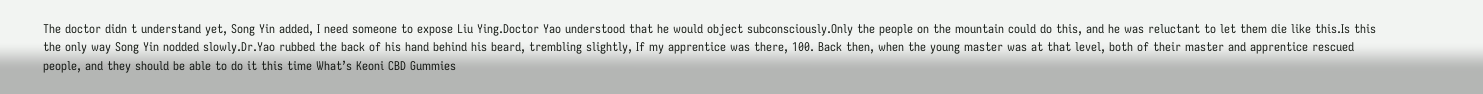The doctor didn t understand yet, Song Yin added, I need someone to expose Liu Ying.Doctor Yao understood that he would object subconsciously.Only the people on the mountain could do this, and he was reluctant to let them die like this.Is this the only way Song Yin nodded slowly.Dr.Yao rubbed the back of his hand behind his beard, trembling slightly, If my apprentice was there, 100. Back then, when the young master was at that level, both of their master and apprentice rescued people, and they should be able to do it this time What’s Keoni CBD Gummies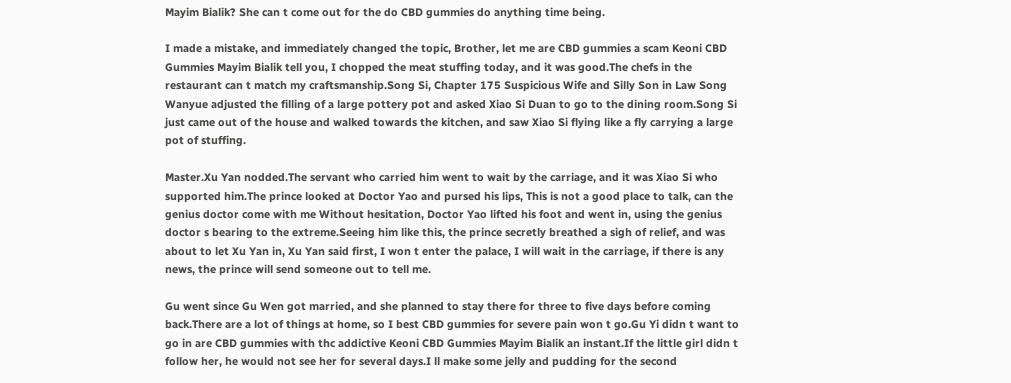Mayim Bialik? She can t come out for the do CBD gummies do anything time being.

I made a mistake, and immediately changed the topic, Brother, let me are CBD gummies a scam Keoni CBD Gummies Mayim Bialik tell you, I chopped the meat stuffing today, and it was good.The chefs in the restaurant can t match my craftsmanship.Song Si, Chapter 175 Suspicious Wife and Silly Son in Law Song Wanyue adjusted the filling of a large pottery pot and asked Xiao Si Duan to go to the dining room.Song Si just came out of the house and walked towards the kitchen, and saw Xiao Si flying like a fly carrying a large pot of stuffing.

Master.Xu Yan nodded.The servant who carried him went to wait by the carriage, and it was Xiao Si who supported him.The prince looked at Doctor Yao and pursed his lips, This is not a good place to talk, can the genius doctor come with me Without hesitation, Doctor Yao lifted his foot and went in, using the genius doctor s bearing to the extreme.Seeing him like this, the prince secretly breathed a sigh of relief, and was about to let Xu Yan in, Xu Yan said first, I won t enter the palace, I will wait in the carriage, if there is any news, the prince will send someone out to tell me.

Gu went since Gu Wen got married, and she planned to stay there for three to five days before coming back.There are a lot of things at home, so I best CBD gummies for severe pain won t go.Gu Yi didn t want to go in are CBD gummies with thc addictive Keoni CBD Gummies Mayim Bialik an instant.If the little girl didn t follow her, he would not see her for several days.I ll make some jelly and pudding for the second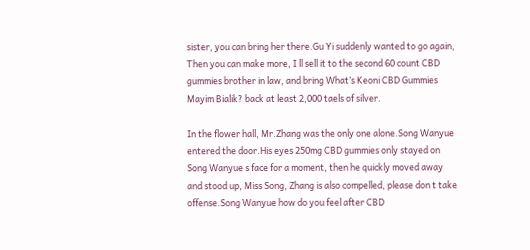sister, you can bring her there.Gu Yi suddenly wanted to go again, Then you can make more, I ll sell it to the second 60 count CBD gummies brother in law, and bring What’s Keoni CBD Gummies Mayim Bialik? back at least 2,000 taels of silver.

In the flower hall, Mr.Zhang was the only one alone.Song Wanyue entered the door.His eyes 250mg CBD gummies only stayed on Song Wanyue s face for a moment, then he quickly moved away and stood up, Miss Song, Zhang is also compelled, please don t take offense.Song Wanyue how do you feel after CBD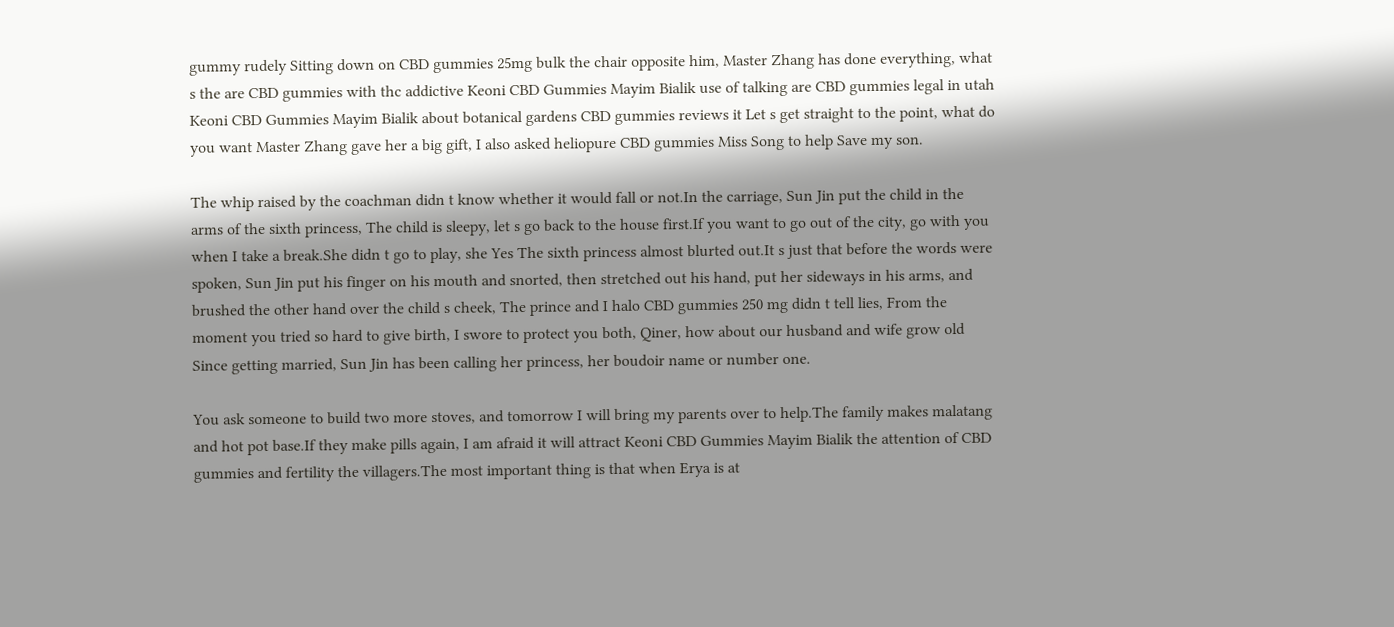gummy rudely Sitting down on CBD gummies 25mg bulk the chair opposite him, Master Zhang has done everything, what s the are CBD gummies with thc addictive Keoni CBD Gummies Mayim Bialik use of talking are CBD gummies legal in utah Keoni CBD Gummies Mayim Bialik about botanical gardens CBD gummies reviews it Let s get straight to the point, what do you want Master Zhang gave her a big gift, I also asked heliopure CBD gummies Miss Song to help Save my son.

The whip raised by the coachman didn t know whether it would fall or not.In the carriage, Sun Jin put the child in the arms of the sixth princess, The child is sleepy, let s go back to the house first.If you want to go out of the city, go with you when I take a break.She didn t go to play, she Yes The sixth princess almost blurted out.It s just that before the words were spoken, Sun Jin put his finger on his mouth and snorted, then stretched out his hand, put her sideways in his arms, and brushed the other hand over the child s cheek, The prince and I halo CBD gummies 250 mg didn t tell lies, From the moment you tried so hard to give birth, I swore to protect you both, Qiner, how about our husband and wife grow old Since getting married, Sun Jin has been calling her princess, her boudoir name or number one.

You ask someone to build two more stoves, and tomorrow I will bring my parents over to help.The family makes malatang and hot pot base.If they make pills again, I am afraid it will attract Keoni CBD Gummies Mayim Bialik the attention of CBD gummies and fertility the villagers.The most important thing is that when Erya is at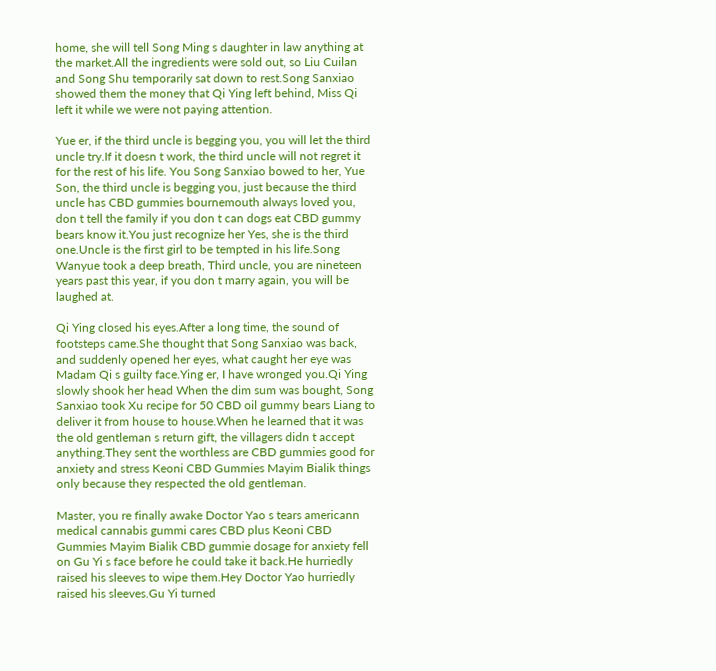home, she will tell Song Ming s daughter in law anything at the market.All the ingredients were sold out, so Liu Cuilan and Song Shu temporarily sat down to rest.Song Sanxiao showed them the money that Qi Ying left behind, Miss Qi left it while we were not paying attention.

Yue er, if the third uncle is begging you, you will let the third uncle try.If it doesn t work, the third uncle will not regret it for the rest of his life. You Song Sanxiao bowed to her, Yue Son, the third uncle is begging you, just because the third uncle has CBD gummies bournemouth always loved you, don t tell the family if you don t can dogs eat CBD gummy bears know it.You just recognize her Yes, she is the third one.Uncle is the first girl to be tempted in his life.Song Wanyue took a deep breath, Third uncle, you are nineteen years past this year, if you don t marry again, you will be laughed at.

Qi Ying closed his eyes.After a long time, the sound of footsteps came.She thought that Song Sanxiao was back, and suddenly opened her eyes, what caught her eye was Madam Qi s guilty face.Ying er, I have wronged you.Qi Ying slowly shook her head When the dim sum was bought, Song Sanxiao took Xu recipe for 50 CBD oil gummy bears Liang to deliver it from house to house.When he learned that it was the old gentleman s return gift, the villagers didn t accept anything.They sent the worthless are CBD gummies good for anxiety and stress Keoni CBD Gummies Mayim Bialik things only because they respected the old gentleman.

Master, you re finally awake Doctor Yao s tears americann medical cannabis gummi cares CBD plus Keoni CBD Gummies Mayim Bialik CBD gummie dosage for anxiety fell on Gu Yi s face before he could take it back.He hurriedly raised his sleeves to wipe them.Hey Doctor Yao hurriedly raised his sleeves.Gu Yi turned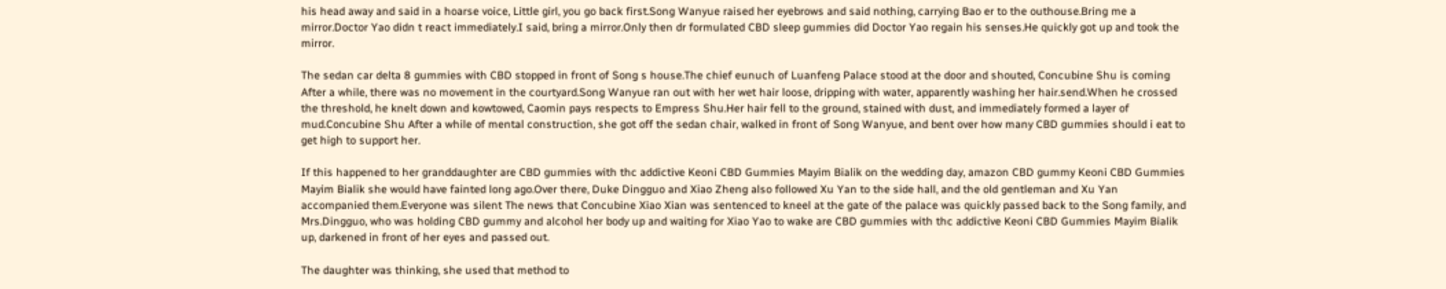his head away and said in a hoarse voice, Little girl, you go back first.Song Wanyue raised her eyebrows and said nothing, carrying Bao er to the outhouse.Bring me a mirror.Doctor Yao didn t react immediately.I said, bring a mirror.Only then dr formulated CBD sleep gummies did Doctor Yao regain his senses.He quickly got up and took the mirror.

The sedan car delta 8 gummies with CBD stopped in front of Song s house.The chief eunuch of Luanfeng Palace stood at the door and shouted, Concubine Shu is coming After a while, there was no movement in the courtyard.Song Wanyue ran out with her wet hair loose, dripping with water, apparently washing her hair.send.When he crossed the threshold, he knelt down and kowtowed, Caomin pays respects to Empress Shu.Her hair fell to the ground, stained with dust, and immediately formed a layer of mud.Concubine Shu After a while of mental construction, she got off the sedan chair, walked in front of Song Wanyue, and bent over how many CBD gummies should i eat to get high to support her.

If this happened to her granddaughter are CBD gummies with thc addictive Keoni CBD Gummies Mayim Bialik on the wedding day, amazon CBD gummy Keoni CBD Gummies Mayim Bialik she would have fainted long ago.Over there, Duke Dingguo and Xiao Zheng also followed Xu Yan to the side hall, and the old gentleman and Xu Yan accompanied them.Everyone was silent The news that Concubine Xiao Xian was sentenced to kneel at the gate of the palace was quickly passed back to the Song family, and Mrs.Dingguo, who was holding CBD gummy and alcohol her body up and waiting for Xiao Yao to wake are CBD gummies with thc addictive Keoni CBD Gummies Mayim Bialik up, darkened in front of her eyes and passed out.

The daughter was thinking, she used that method to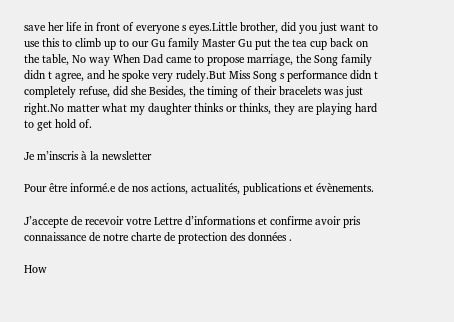save her life in front of everyone s eyes.Little brother, did you just want to use this to climb up to our Gu family Master Gu put the tea cup back on the table, No way When Dad came to propose marriage, the Song family didn t agree, and he spoke very rudely.But Miss Song s performance didn t completely refuse, did she Besides, the timing of their bracelets was just right.No matter what my daughter thinks or thinks, they are playing hard to get hold of.

Je m’inscris à la newsletter

Pour être informé.e de nos actions, actualités, publications et évènements.

J’accepte de recevoir votre Lettre d’informations et confirme avoir pris connaissance de notre charte de protection des données .

How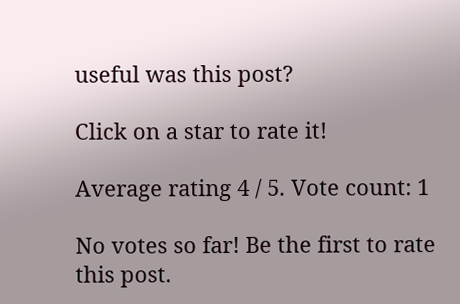useful was this post?

Click on a star to rate it!

Average rating 4 / 5. Vote count: 1

No votes so far! Be the first to rate this post.